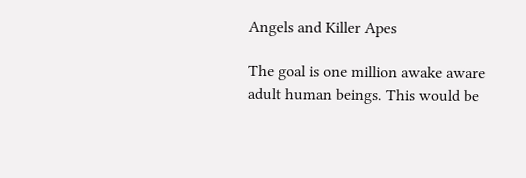Angels and Killer Apes

The goal is one million awake aware adult human beings. This would be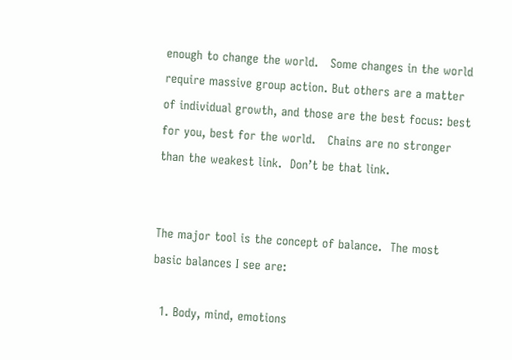enough to change the world.   Some changes in the world require massive group action. But others are a matter of individual growth, and those are the best focus: best for you, best for the world.   Chains are no stronger than the weakest link.  Don’t be that link.


The major tool is the concept of balance.  The most basic balances I see are:

  1. Body, mind, emotions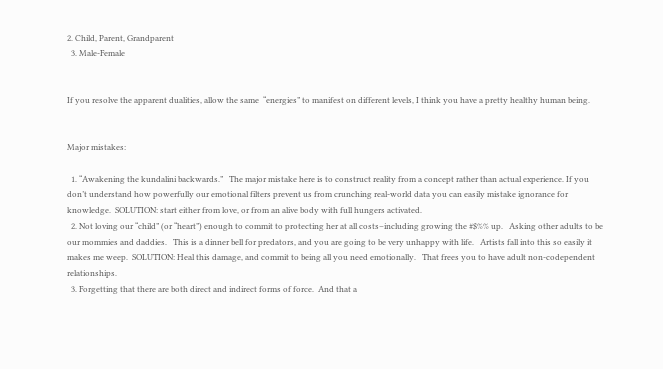2. Child, Parent, Grandparent
  3. Male-Female


If you resolve the apparent dualities, allow the same  “energies” to manifest on different levels, I think you have a pretty healthy human being.


Major mistakes:

  1. “Awakening the kundalini backwards.”   The major mistake here is to construct reality from a concept rather than actual experience. If you don’t understand how powerfully our emotional filters prevent us from crunching real-world data you can easily mistake ignorance for knowledge.  SOLUTION: start either from love, or from an alive body with full hungers activated.
  2. Not loving our “child” (or “heart”) enough to commit to protecting her at all costs–including growing the #$%% up.   Asking other adults to be our mommies and daddies.   This is a dinner bell for predators, and you are going to be very unhappy with life.   Artists fall into this so easily it makes me weep.  SOLUTION: Heal this damage, and commit to being all you need emotionally.   That frees you to have adult non-codependent relationships.
  3. Forgetting that there are both direct and indirect forms of force.  And that a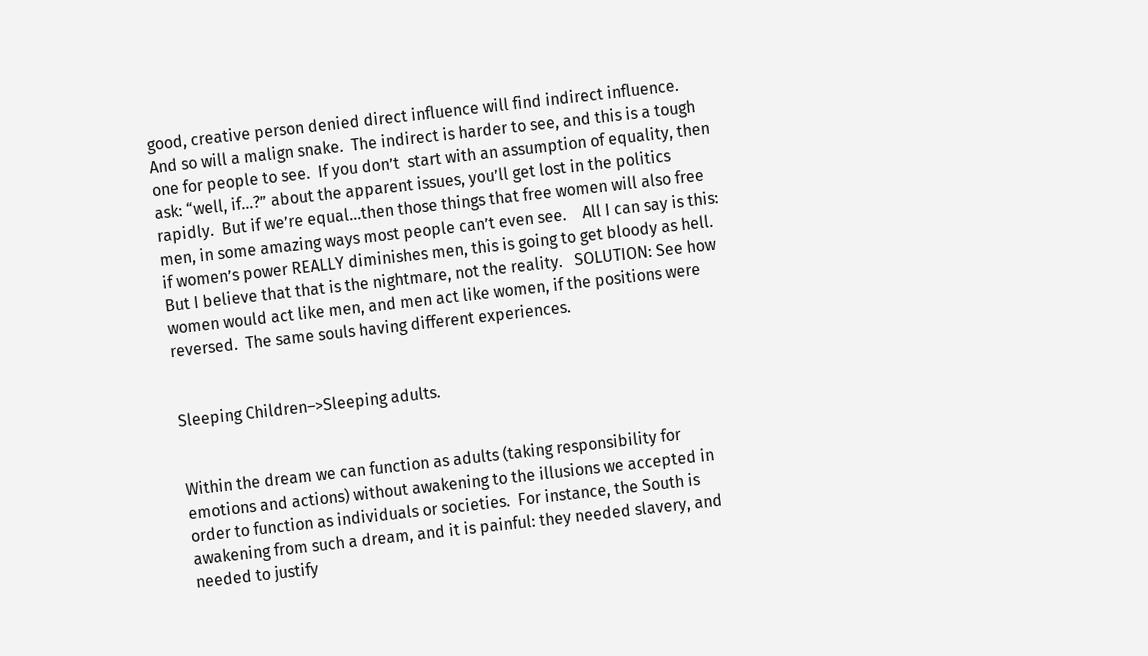good, creative person denied direct influence will find indirect influence.  And so will a malign snake.  The indirect is harder to see, and this is a tough one for people to see.  If you don’t  start with an assumption of equality, then ask: “well, if…?” about the apparent issues, you’ll get lost in the politics rapidly.  But if we’re equal…then those things that free women will also free men, in some amazing ways most people can’t even see.    All I can say is this: if women’s power REALLY diminishes men, this is going to get bloody as hell. But I believe that that is the nightmare, not the reality.   SOLUTION: See how women would act like men, and men act like women, if the positions were reversed.  The same souls having different experiences.


Sleeping Children–>Sleeping adults.


Within the dream we can function as adults (taking responsibility for emotions and actions) without awakening to the illusions we accepted in order to function as individuals or societies.  For instance, the South is awakening from such a dream, and it is painful: they needed slavery, and needed to justify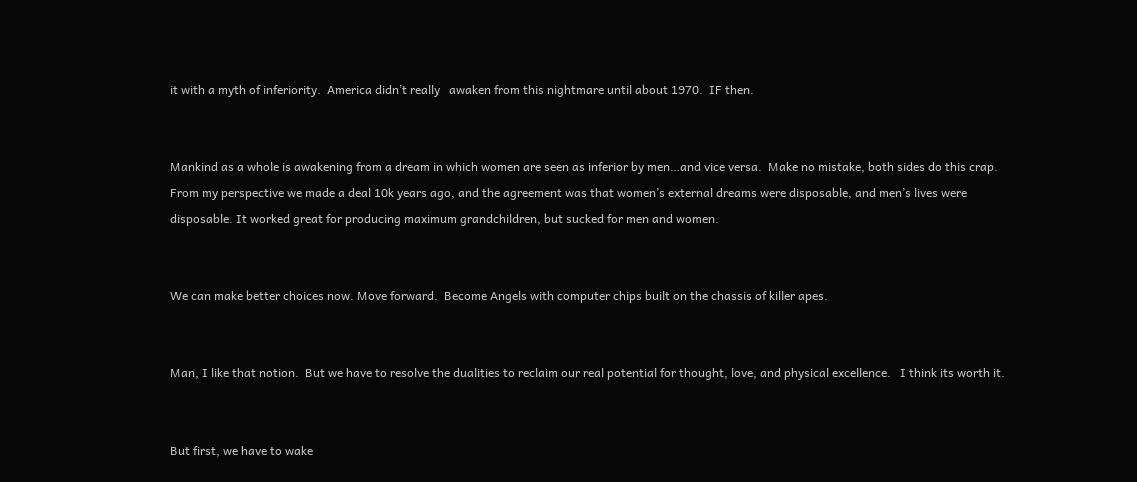it with a myth of inferiority.  America didn’t really   awaken from this nightmare until about 1970.  IF then.


Mankind as a whole is awakening from a dream in which women are seen as inferior by men…and vice versa.  Make no mistake, both sides do this crap.      From my perspective we made a deal 10k years ago, and the agreement was that women’s external dreams were disposable, and men’s lives were disposable. It worked great for producing maximum grandchildren, but sucked for men and women.


We can make better choices now. Move forward.  Become Angels with computer chips built on the chassis of killer apes.


Man, I like that notion.  But we have to resolve the dualities to reclaim our real potential for thought, love, and physical excellence.   I think its worth it.


But first, we have to wake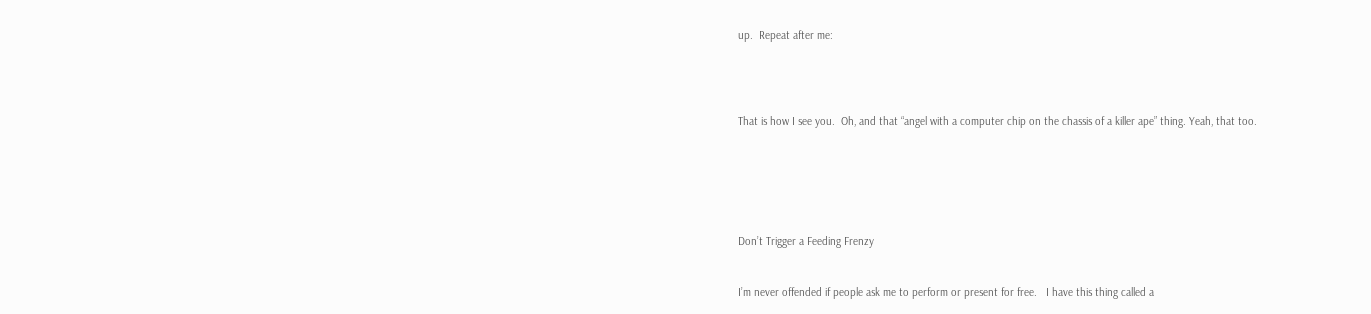up.  Repeat after me:




That is how I see you.  Oh, and that “angel with a computer chip on the chassis of a killer ape” thing. Yeah, that too.






Don’t Trigger a Feeding Frenzy


I’m never offended if people ask me to perform or present for free.   I have this thing called a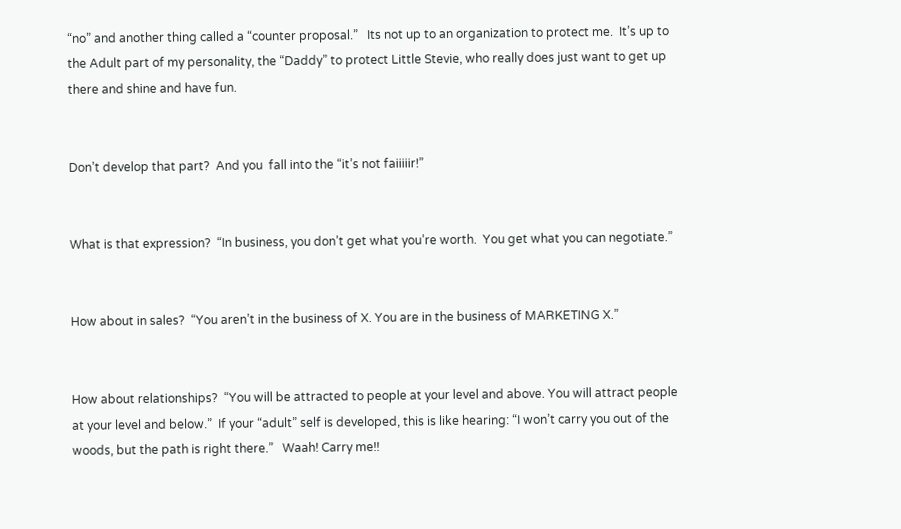“no” and another thing called a “counter proposal.”   Its not up to an organization to protect me.  It’s up to the Adult part of my personality, the “Daddy” to protect Little Stevie, who really does just want to get up there and shine and have fun.


Don’t develop that part?  And you  fall into the “it’s not faiiiiir!”


What is that expression?  “In business, you don’t get what you’re worth.  You get what you can negotiate.”


How about in sales?  “You aren’t in the business of X. You are in the business of MARKETING X.”


How about relationships?  “You will be attracted to people at your level and above. You will attract people at your level and below.”  If your “adult” self is developed, this is like hearing: “I won’t carry you out of the woods, but the path is right there.”   Waah! Carry me!!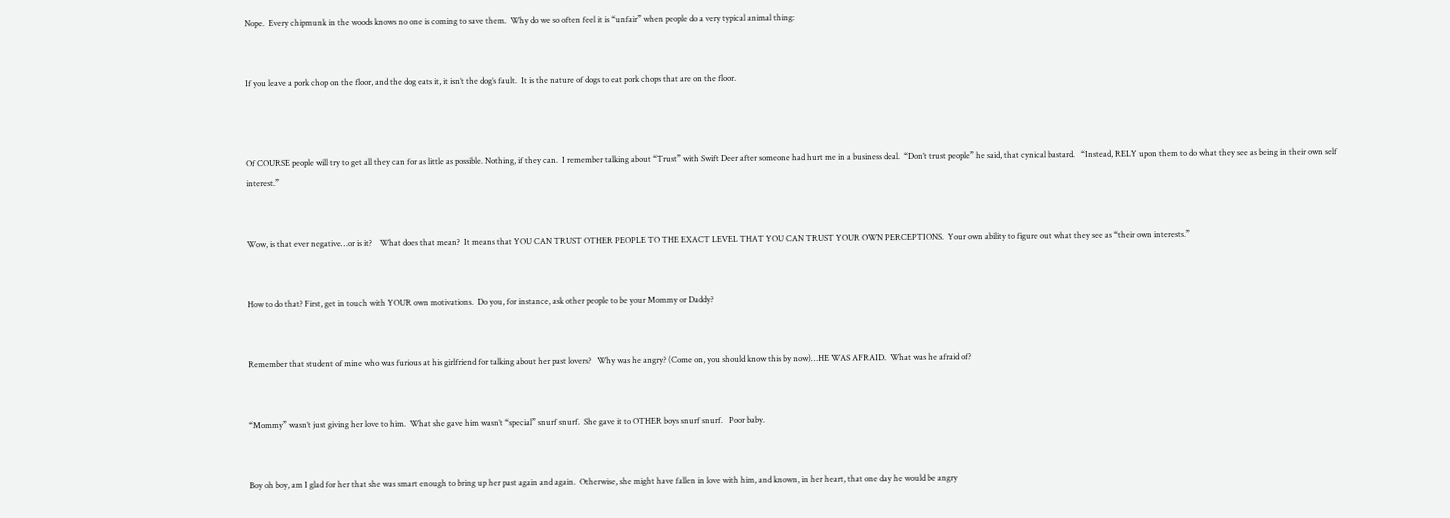Nope.  Every chipmunk in the woods knows no one is coming to save them.  Why do we so often feel it is “unfair” when people do a very typical animal thing:


If you leave a pork chop on the floor, and the dog eats it, it isn’t the dog’s fault.  It is the nature of dogs to eat pork chops that are on the floor.



Of COURSE people will try to get all they can for as little as possible. Nothing, if they can.  I remember talking about “Trust” with Swift Deer after someone had hurt me in a business deal.  “Don’t trust people” he said, that cynical bastard.   “Instead, RELY upon them to do what they see as being in their own self interest.”


Wow, is that ever negative…or is it?    What does that mean?  It means that YOU CAN TRUST OTHER PEOPLE TO THE EXACT LEVEL THAT YOU CAN TRUST YOUR OWN PERCEPTIONS.  Your own ability to figure out what they see as “their own interests.”


How to do that? First, get in touch with YOUR own motivations.  Do you, for instance, ask other people to be your Mommy or Daddy?


Remember that student of mine who was furious at his girlfriend for talking about her past lovers?   Why was he angry? (Come on, you should know this by now)…HE WAS AFRAID.  What was he afraid of?


“Mommy” wasn’t just giving her love to him.  What she gave him wasn’t “special” snurf snurf.  She gave it to OTHER boys snurf snurf.   Poor baby.


Boy oh boy, am I glad for her that she was smart enough to bring up her past again and again.  Otherwise, she might have fallen in love with him, and known, in her heart, that one day he would be angry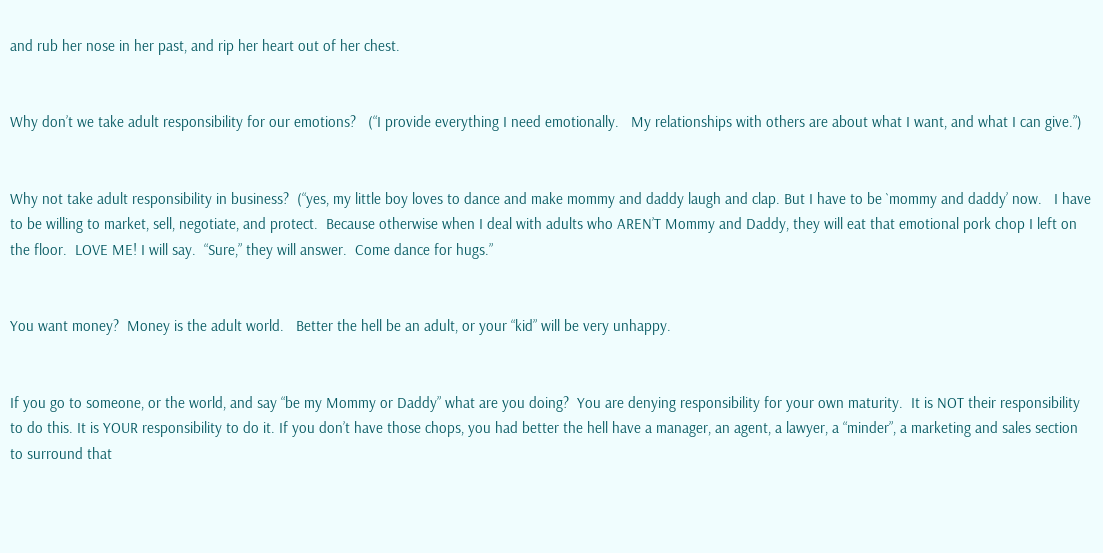and rub her nose in her past, and rip her heart out of her chest.


Why don’t we take adult responsibility for our emotions?   (“I provide everything I need emotionally.   My relationships with others are about what I want, and what I can give.”)


Why not take adult responsibility in business?  (“yes, my little boy loves to dance and make mommy and daddy laugh and clap. But I have to be `mommy and daddy’ now.   I have to be willing to market, sell, negotiate, and protect.  Because otherwise when I deal with adults who AREN’T Mommy and Daddy, they will eat that emotional pork chop I left on the floor.  LOVE ME! I will say.  “Sure,” they will answer.  Come dance for hugs.”


You want money?  Money is the adult world.   Better the hell be an adult, or your “kid” will be very unhappy.


If you go to someone, or the world, and say “be my Mommy or Daddy” what are you doing?  You are denying responsibility for your own maturity.  It is NOT their responsibility to do this. It is YOUR responsibility to do it. If you don’t have those chops, you had better the hell have a manager, an agent, a lawyer, a “minder”, a marketing and sales section to surround that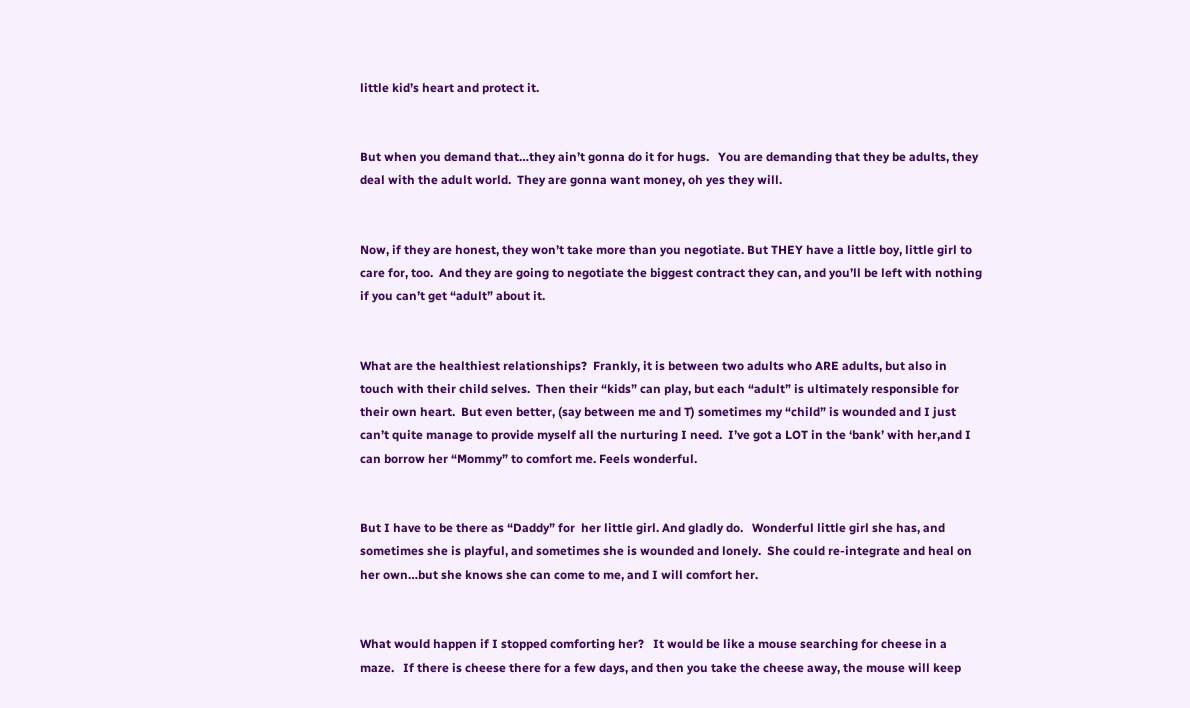little kid’s heart and protect it.


But when you demand that…they ain’t gonna do it for hugs.   You are demanding that they be adults, they deal with the adult world.  They are gonna want money, oh yes they will.


Now, if they are honest, they won’t take more than you negotiate. But THEY have a little boy, little girl to care for, too.  And they are going to negotiate the biggest contract they can, and you’ll be left with nothing if you can’t get “adult” about it.


What are the healthiest relationships?  Frankly, it is between two adults who ARE adults, but also in touch with their child selves.  Then their “kids” can play, but each “adult” is ultimately responsible for their own heart.  But even better, (say between me and T) sometimes my “child” is wounded and I just can’t quite manage to provide myself all the nurturing I need.  I’ve got a LOT in the ‘bank’ with her,and I can borrow her “Mommy” to comfort me. Feels wonderful.


But I have to be there as “Daddy” for  her little girl. And gladly do.   Wonderful little girl she has, and sometimes she is playful, and sometimes she is wounded and lonely.  She could re-integrate and heal on her own…but she knows she can come to me, and I will comfort her.


What would happen if I stopped comforting her?   It would be like a mouse searching for cheese in a maze.   If there is cheese there for a few days, and then you take the cheese away, the mouse will keep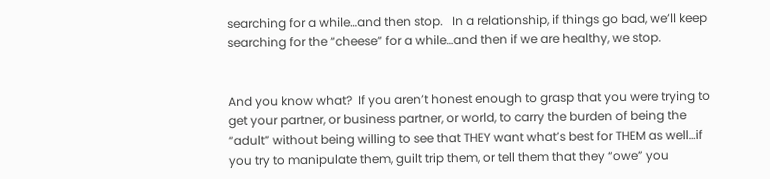searching for a while…and then stop.   In a relationship, if things go bad, we’ll keep searching for the “cheese” for a while…and then if we are healthy, we stop.


And you know what?  If you aren’t honest enough to grasp that you were trying to get your partner, or business partner, or world, to carry the burden of being the “adult” without being willing to see that THEY want what’s best for THEM as well…if you try to manipulate them, guilt trip them, or tell them that they “owe” you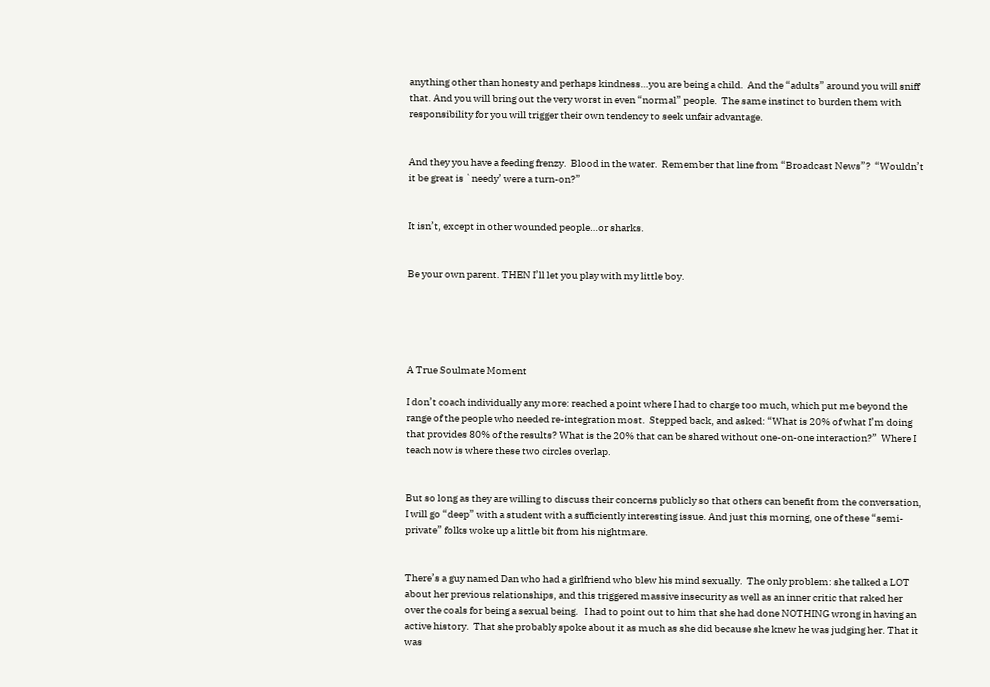anything other than honesty and perhaps kindness…you are being a child.  And the “adults” around you will sniff that. And you will bring out the very worst in even “normal” people.  The same instinct to burden them with responsibility for you will trigger their own tendency to seek unfair advantage.


And they you have a feeding frenzy.  Blood in the water.  Remember that line from “Broadcast News”?  “Wouldn’t it be great is `needy’ were a turn-on?”


It isn’t, except in other wounded people…or sharks.


Be your own parent. THEN I’ll let you play with my little boy.





A True Soulmate Moment

I don’t coach individually any more: reached a point where I had to charge too much, which put me beyond the range of the people who needed re-integration most.  Stepped back, and asked: “What is 20% of what I’m doing that provides 80% of the results? What is the 20% that can be shared without one-on-one interaction?”  Where I teach now is where these two circles overlap.


But so long as they are willing to discuss their concerns publicly so that others can benefit from the conversation, I will go “deep” with a student with a sufficiently interesting issue. And just this morning, one of these “semi-private” folks woke up a little bit from his nightmare.


There’s a guy named Dan who had a girlfriend who blew his mind sexually.  The only problem: she talked a LOT about her previous relationships, and this triggered massive insecurity as well as an inner critic that raked her over the coals for being a sexual being.   I had to point out to him that she had done NOTHING wrong in having an active history.  That she probably spoke about it as much as she did because she knew he was judging her. That it was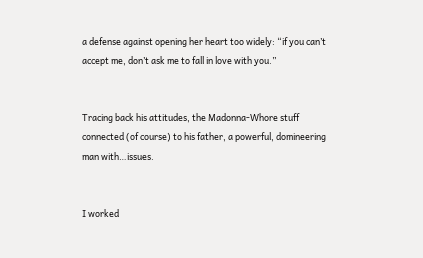a defense against opening her heart too widely: “if you can’t accept me, don’t ask me to fall in love with you.”


Tracing back his attitudes, the Madonna-Whore stuff connected (of course) to his father, a powerful, domineering man with…issues.


I worked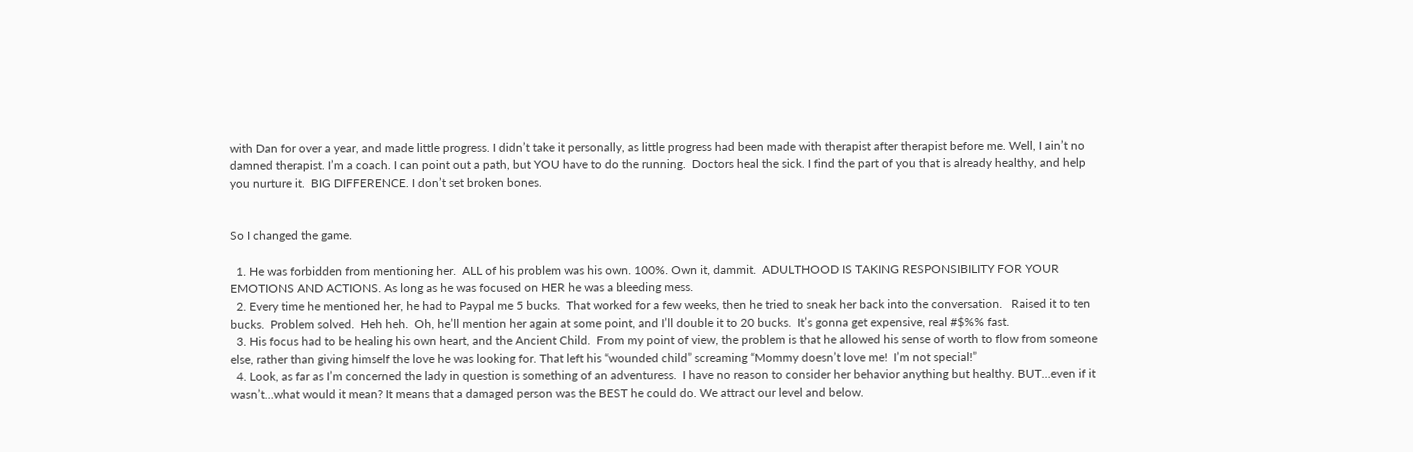with Dan for over a year, and made little progress. I didn’t take it personally, as little progress had been made with therapist after therapist before me. Well, I ain’t no damned therapist. I’m a coach. I can point out a path, but YOU have to do the running.  Doctors heal the sick. I find the part of you that is already healthy, and help you nurture it.  BIG DIFFERENCE. I don’t set broken bones.


So I changed the game.

  1. He was forbidden from mentioning her.  ALL of his problem was his own. 100%. Own it, dammit.  ADULTHOOD IS TAKING RESPONSIBILITY FOR YOUR EMOTIONS AND ACTIONS. As long as he was focused on HER he was a bleeding mess.
  2. Every time he mentioned her, he had to Paypal me 5 bucks.  That worked for a few weeks, then he tried to sneak her back into the conversation.   Raised it to ten bucks.  Problem solved.  Heh heh.  Oh, he’ll mention her again at some point, and I’ll double it to 20 bucks.  It’s gonna get expensive, real #$%% fast.
  3. His focus had to be healing his own heart, and the Ancient Child.  From my point of view, the problem is that he allowed his sense of worth to flow from someone else, rather than giving himself the love he was looking for. That left his “wounded child” screaming “Mommy doesn’t love me!  I’m not special!”
  4. Look, as far as I’m concerned the lady in question is something of an adventuress.  I have no reason to consider her behavior anything but healthy. BUT…even if it wasn’t…what would it mean? It means that a damaged person was the BEST he could do. We attract our level and below.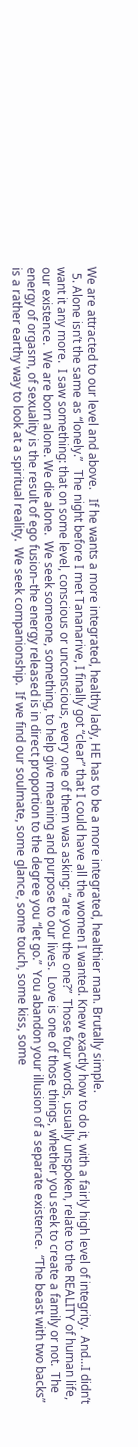We are attracted to our level and above.   If he wants a more integrated, healthy lady, HE has to be a more integrated, healthier man. Brutally simple.
  5. Alone isn’t the same as “lonely.”   The night before I met Tananarive, I finally got “clear” that I could have all the women I wanted. Knew exactly how to do it, with a fairly high level of integrity.  And…I didn’t want it any more.  I saw something: that on some level, conscious or unconscious, every one of them was asking: “are you the one?”  Those four words, usually unspoken, relate to the REALITY of human life, our existence.  We are born alone. We die alone.  We seek someone, something, to help give meaning and purpose to our lives.  Love is one of those things, whether you seek to create a family or not.  The energy of orgasm, of sexuality is the result of ego fusion–the energy released is in direct proportion to the degree you “let go.”  You abandon your illusion of a separate existence.  “The beast with two backs” is a rather earthy way to look at a spiritual reality.  We seek companionship.  If we find our soulmate, some glance, some touch, some kiss, some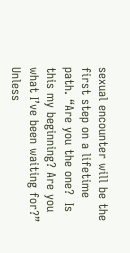sexual encounter will be the first step on a lifetime path. “Are you the one?  Is this my beginning? Are you what I’ve been waiting for?”   Unless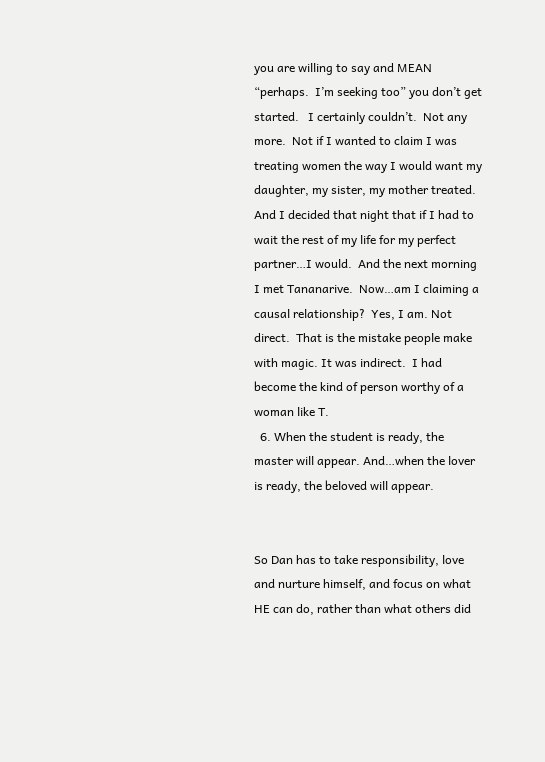you are willing to say and MEAN “perhaps.  I’m seeking too” you don’t get started.   I certainly couldn’t.  Not any more.  Not if I wanted to claim I was treating women the way I would want my daughter, my sister, my mother treated.  And I decided that night that if I had to wait the rest of my life for my perfect partner…I would.  And the next morning I met Tananarive.  Now…am I claiming a causal relationship?  Yes, I am. Not direct.  That is the mistake people make with magic. It was indirect.  I had become the kind of person worthy of a woman like T.
  6. When the student is ready, the master will appear. And…when the lover is ready, the beloved will appear.


So Dan has to take responsibility, love and nurture himself, and focus on what HE can do, rather than what others did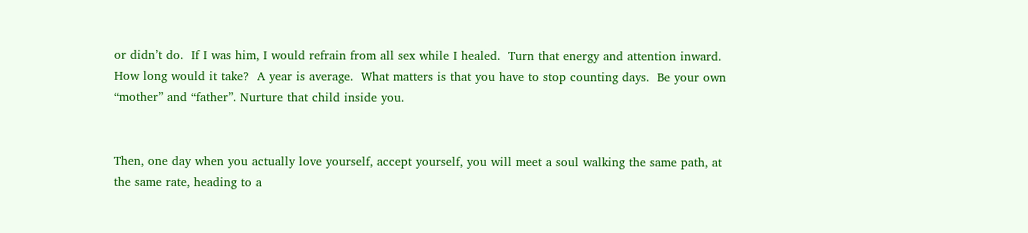or didn’t do.  If I was him, I would refrain from all sex while I healed.  Turn that energy and attention inward.  How long would it take?  A year is average.  What matters is that you have to stop counting days.  Be your own “mother” and “father”. Nurture that child inside you.


Then, one day when you actually love yourself, accept yourself, you will meet a soul walking the same path, at the same rate, heading to a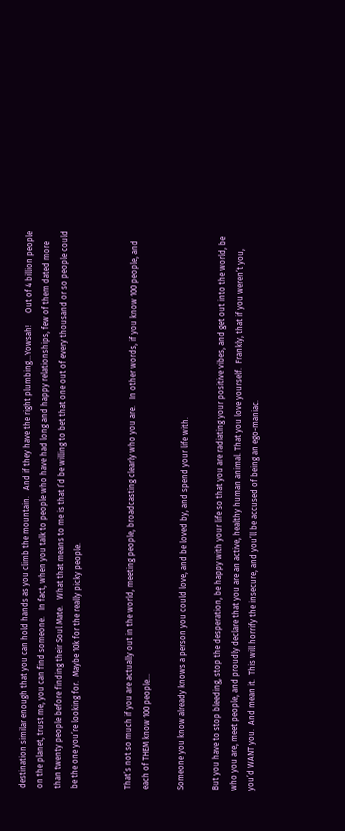destination similar enough that you can hold hands as you climb the mountain.   And if they have the right plumbing…Yowsah!      Out of 4 billion people on the planet, trust me, you can find someone.   In fact, when you talk to people who have had long and happy relationships, few of them dated more than twenty people before finding their Soul Mate.   What that means to me is that I’d be willing to bet that one out of every thousand or so people could be the one you’re looking for.  Maybe 10k for the really picky people.


That’s not so much if you are actually out in the world, meeting people, broadcasting clearly who you are.   In other words, if you know 100 people, and each of THEM know 100 people…

Someone you know already knows a person you could love, and be loved by, and spend your life with.

But you have to stop bleeding, stop the desperation, be happy with your life so that you are radiating your positive vibes, and get out into the world, be who you are, meet people, and proudly declare that you are an active, healthy human animal. That you love yourself.  Frankly, that if you weren’t you, you’d WANT you.  And mean it.  This will horrify the insecure, and you’ll be accused of being an ego-maniac.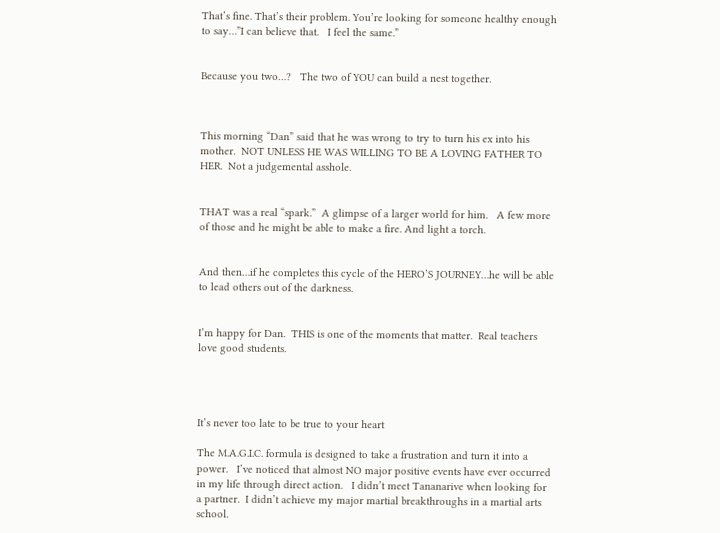That’s fine. That’s their problem. You’re looking for someone healthy enough to say…”I can believe that.   I feel the same.”


Because you two…?   The two of YOU can build a nest together.



This morning “Dan” said that he was wrong to try to turn his ex into his mother.  NOT UNLESS HE WAS WILLING TO BE A LOVING FATHER TO HER.  Not a judgemental asshole.


THAT was a real “spark.”  A glimpse of a larger world for him.   A few more of those and he might be able to make a fire. And light a torch.


And then…if he completes this cycle of the HERO’S JOURNEY…he will be able to lead others out of the darkness.


I’m happy for Dan.  THIS is one of the moments that matter.  Real teachers love good students.




It’s never too late to be true to your heart

The M.A.G.I.C. formula is designed to take a frustration and turn it into a power.   I’ve noticed that almost NO major positive events have ever occurred in my life through direct action.   I didn’t meet Tananarive when looking for a partner.  I didn’t achieve my major martial breakthroughs in a martial arts school.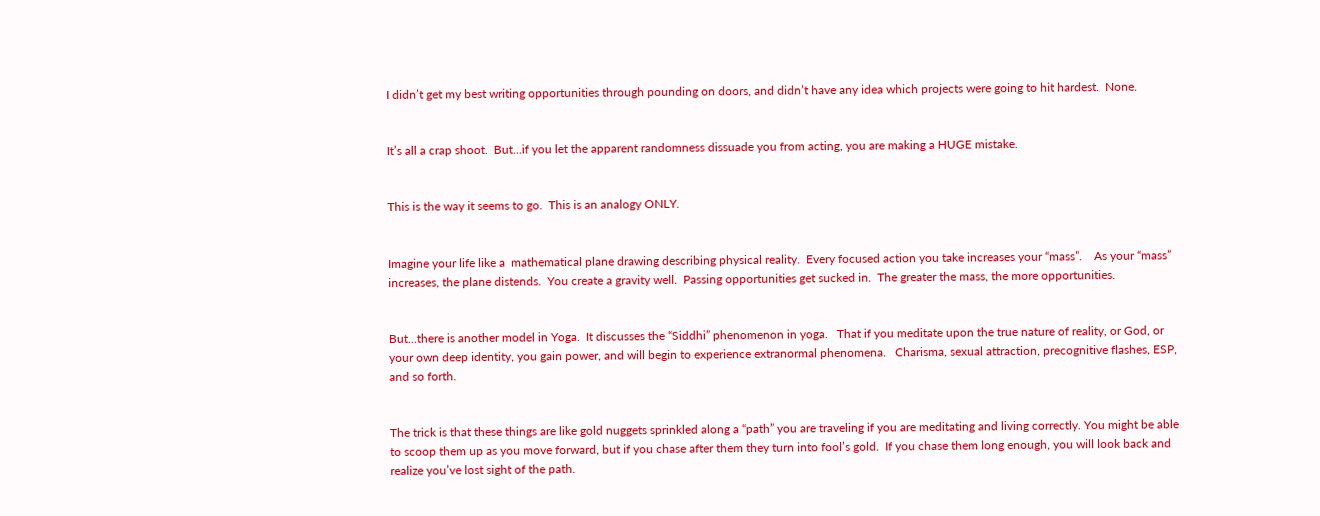I didn’t get my best writing opportunities through pounding on doors, and didn’t have any idea which projects were going to hit hardest.  None.


It’s all a crap shoot.  But…if you let the apparent randomness dissuade you from acting, you are making a HUGE mistake.


This is the way it seems to go.  This is an analogy ONLY.


Imagine your life like a  mathematical plane drawing describing physical reality.  Every focused action you take increases your “mass”.    As your “mass” increases, the plane distends.  You create a gravity well.  Passing opportunities get sucked in.  The greater the mass, the more opportunities.


But…there is another model in Yoga.  It discusses the “Siddhi” phenomenon in yoga.   That if you meditate upon the true nature of reality, or God, or your own deep identity, you gain power, and will begin to experience extranormal phenomena.   Charisma, sexual attraction, precognitive flashes, ESP, and so forth.


The trick is that these things are like gold nuggets sprinkled along a “path” you are traveling if you are meditating and living correctly. You might be able to scoop them up as you move forward, but if you chase after them they turn into fool’s gold.  If you chase them long enough, you will look back and realize you’ve lost sight of the path.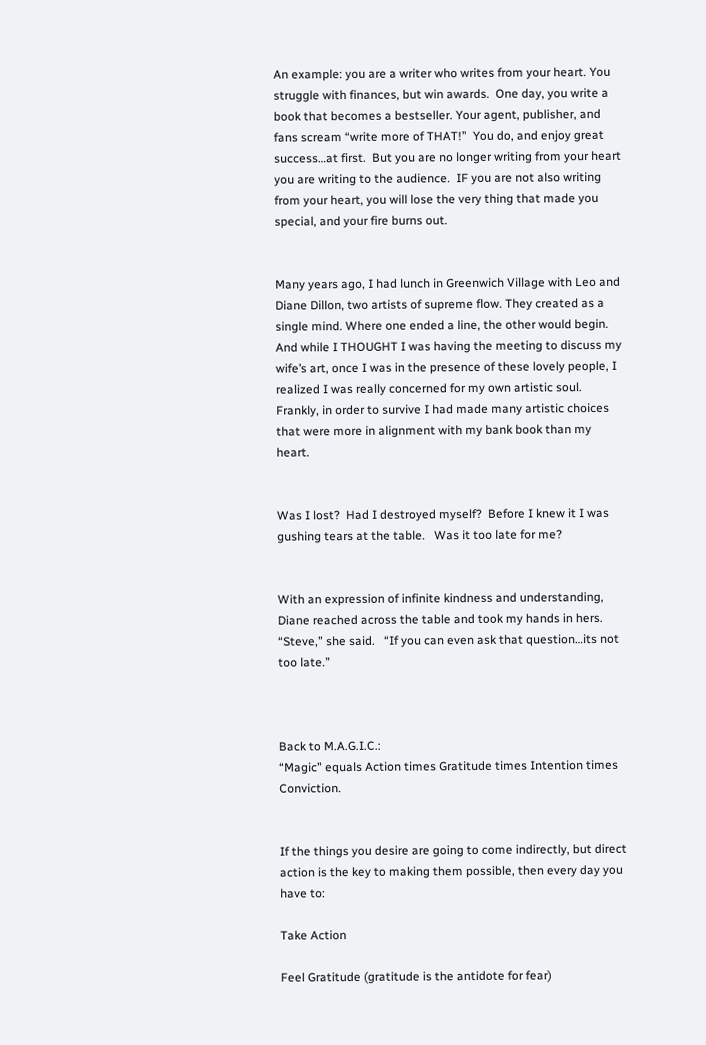An example: you are a writer who writes from your heart. You struggle with finances, but win awards.  One day, you write a book that becomes a bestseller. Your agent, publisher, and fans scream “write more of THAT!”  You do, and enjoy great success…at first.  But you are no longer writing from your heart you are writing to the audience.  IF you are not also writing from your heart, you will lose the very thing that made you special, and your fire burns out.


Many years ago, I had lunch in Greenwich Village with Leo and Diane Dillon, two artists of supreme flow. They created as a single mind. Where one ended a line, the other would begin. And while I THOUGHT I was having the meeting to discuss my wife’s art, once I was in the presence of these lovely people, I realized I was really concerned for my own artistic soul.  Frankly, in order to survive I had made many artistic choices that were more in alignment with my bank book than my heart.


Was I lost?  Had I destroyed myself?  Before I knew it I was gushing tears at the table.   Was it too late for me?


With an expression of infinite kindness and understanding, Diane reached across the table and took my hands in hers.  “Steve,” she said.   “If you can even ask that question…its not too late.”



Back to M.A.G.I.C.:
“Magic” equals Action times Gratitude times Intention times Conviction.


If the things you desire are going to come indirectly, but direct action is the key to making them possible, then every day you have to:

Take Action

Feel Gratitude (gratitude is the antidote for fear)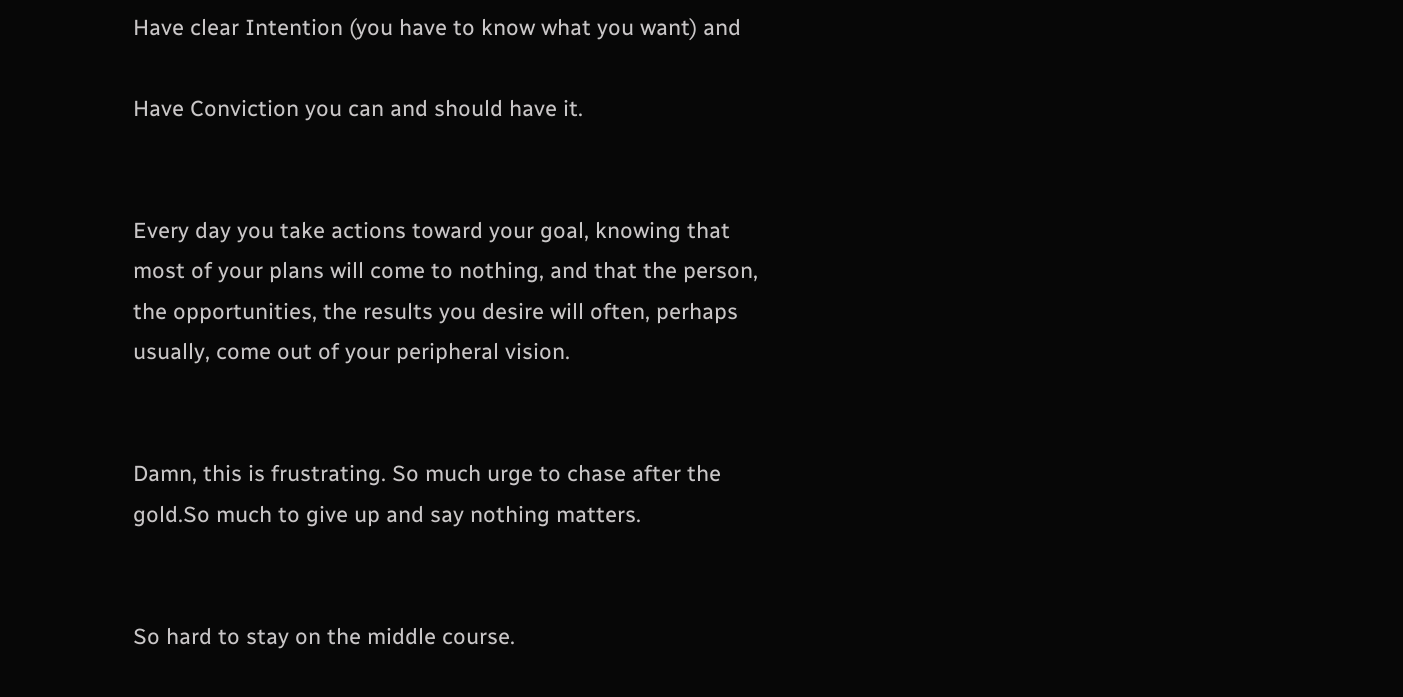Have clear Intention (you have to know what you want) and

Have Conviction you can and should have it.


Every day you take actions toward your goal, knowing that most of your plans will come to nothing, and that the person, the opportunities, the results you desire will often, perhaps usually, come out of your peripheral vision.


Damn, this is frustrating. So much urge to chase after the gold.So much to give up and say nothing matters.


So hard to stay on the middle course.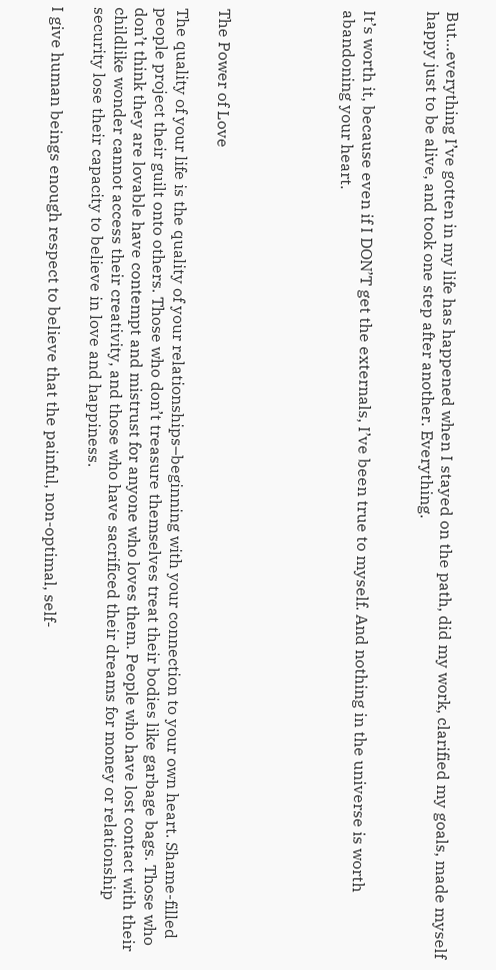But…everything I’ve gotten in my life has happened when I stayed on the path, did my work, clarified my goals, made myself happy just to be alive, and took one step after another. Everything.


It’s worth it, because even if I DON’T get the externals, I’ve been true to myself. And nothing in the universe is worth abandoning your heart.





The Power of Love

The quality of your life is the quality of your relationships–beginning with your connection to your own heart. Shame-filled people project their guilt onto others. Those who don’t treasure themselves treat their bodies like garbage bags. Those who don’t think they are lovable have contempt and mistrust for anyone who loves them. People who have lost contact with their childlike wonder cannot access their creativity, and those who have sacrificed their dreams for money or relationship security lose their capacity to believe in love and happiness.

I give human beings enough respect to believe that the painful, non-optimal, self-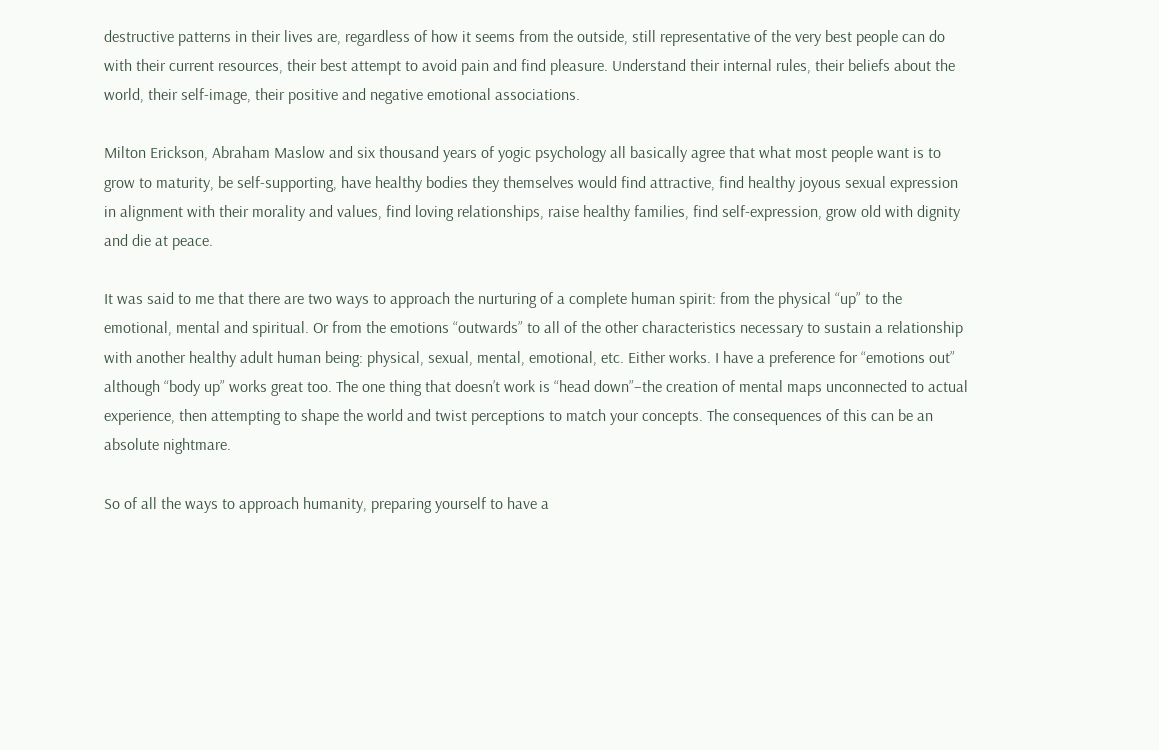destructive patterns in their lives are, regardless of how it seems from the outside, still representative of the very best people can do with their current resources, their best attempt to avoid pain and find pleasure. Understand their internal rules, their beliefs about the world, their self-image, their positive and negative emotional associations.

Milton Erickson, Abraham Maslow and six thousand years of yogic psychology all basically agree that what most people want is to grow to maturity, be self-supporting, have healthy bodies they themselves would find attractive, find healthy joyous sexual expression in alignment with their morality and values, find loving relationships, raise healthy families, find self-expression, grow old with dignity and die at peace.

It was said to me that there are two ways to approach the nurturing of a complete human spirit: from the physical “up” to the emotional, mental and spiritual. Or from the emotions “outwards” to all of the other characteristics necessary to sustain a relationship with another healthy adult human being: physical, sexual, mental, emotional, etc. Either works. I have a preference for “emotions out” although “body up” works great too. The one thing that doesn’t work is “head down”–the creation of mental maps unconnected to actual experience, then attempting to shape the world and twist perceptions to match your concepts. The consequences of this can be an absolute nightmare.

So of all the ways to approach humanity, preparing yourself to have a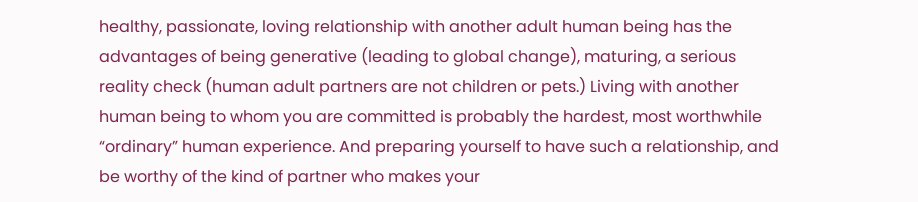healthy, passionate, loving relationship with another adult human being has the advantages of being generative (leading to global change), maturing, a serious reality check (human adult partners are not children or pets.) Living with another human being to whom you are committed is probably the hardest, most worthwhile “ordinary” human experience. And preparing yourself to have such a relationship, and be worthy of the kind of partner who makes your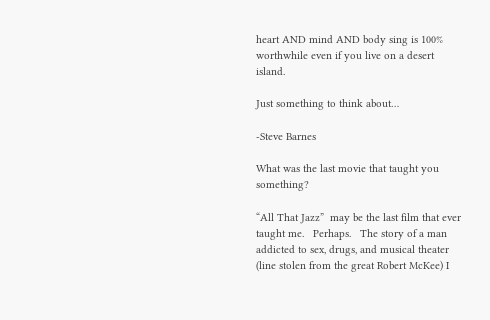heart AND mind AND body sing is 100% worthwhile even if you live on a desert island.

Just something to think about…

-Steve Barnes

What was the last movie that taught you something?

“All That Jazz”  may be the last film that ever taught me.   Perhaps.   The story of a man addicted to sex, drugs, and musical theater (line stolen from the great Robert McKee) I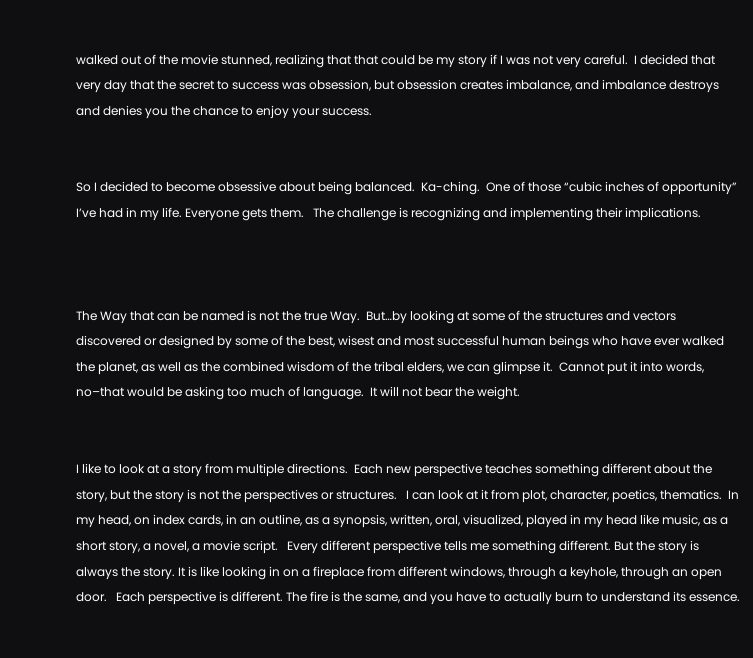walked out of the movie stunned, realizing that that could be my story if I was not very careful.  I decided that very day that the secret to success was obsession, but obsession creates imbalance, and imbalance destroys and denies you the chance to enjoy your success.


So I decided to become obsessive about being balanced.  Ka-ching.  One of those “cubic inches of opportunity” I’ve had in my life. Everyone gets them.   The challenge is recognizing and implementing their implications.



The Way that can be named is not the true Way.  But…by looking at some of the structures and vectors discovered or designed by some of the best, wisest and most successful human beings who have ever walked the planet, as well as the combined wisdom of the tribal elders, we can glimpse it.  Cannot put it into words, no–that would be asking too much of language.  It will not bear the weight.


I like to look at a story from multiple directions.  Each new perspective teaches something different about the story, but the story is not the perspectives or structures.   I can look at it from plot, character, poetics, thematics.  In my head, on index cards, in an outline, as a synopsis, written, oral, visualized, played in my head like music, as a short story, a novel, a movie script.   Every different perspective tells me something different. But the story is always the story. It is like looking in on a fireplace from different windows, through a keyhole, through an open door.   Each perspective is different. The fire is the same, and you have to actually burn to understand its essence.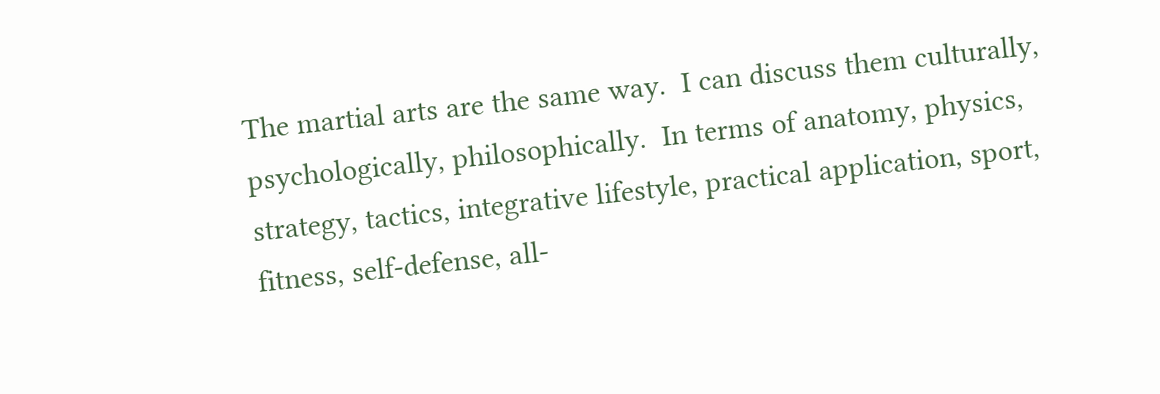The martial arts are the same way.  I can discuss them culturally, psychologically, philosophically.  In terms of anatomy, physics, strategy, tactics, integrative lifestyle, practical application, sport, fitness, self-defense, all-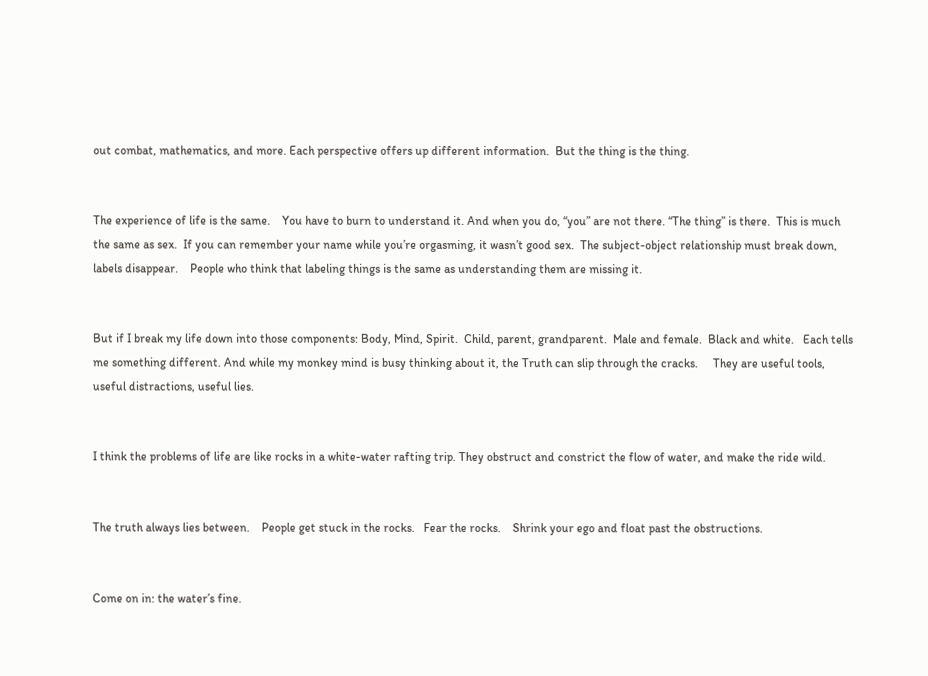out combat, mathematics, and more. Each perspective offers up different information.  But the thing is the thing.


The experience of life is the same.    You have to burn to understand it. And when you do, “you” are not there. “The thing” is there.  This is much the same as sex.  If you can remember your name while you’re orgasming, it wasn’t good sex.  The subject-object relationship must break down, labels disappear.    People who think that labeling things is the same as understanding them are missing it.


But if I break my life down into those components: Body, Mind, Spirit.  Child, parent, grandparent.  Male and female.  Black and white.   Each tells me something different. And while my monkey mind is busy thinking about it, the Truth can slip through the cracks.     They are useful tools, useful distractions, useful lies.


I think the problems of life are like rocks in a white-water rafting trip. They obstruct and constrict the flow of water, and make the ride wild.


The truth always lies between.    People get stuck in the rocks.   Fear the rocks.    Shrink your ego and float past the obstructions.


Come on in: the water’s fine.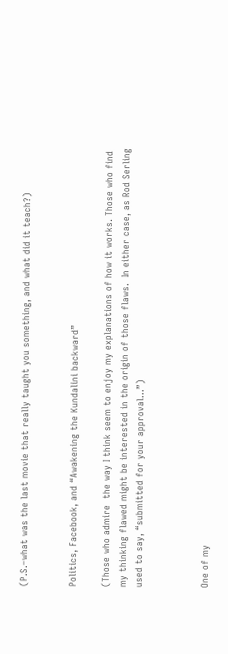(P.S.–what was the last movie that really taught you something, and what did it teach?)


Politics, Facebook, and “Awakening the Kundalini backward”

(Those who admire  the way I think seem to enjoy my explanations of how it works. Those who find my thinking flawed might be interested in the origin of those flaws.  In either case, as Rod Serling used to say, “submitted for your approval…”)



One of my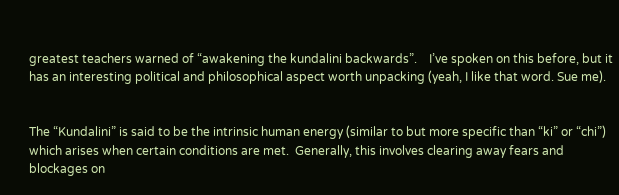greatest teachers warned of “awakening the kundalini backwards”.    I’ve spoken on this before, but it has an interesting political and philosophical aspect worth unpacking (yeah, I like that word. Sue me).


The “Kundalini” is said to be the intrinsic human energy (similar to but more specific than “ki” or “chi”) which arises when certain conditions are met.  Generally, this involves clearing away fears and blockages on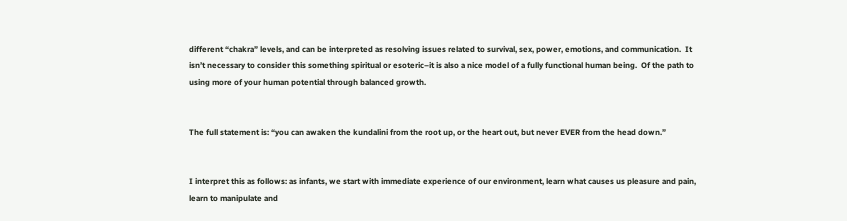different “chakra” levels, and can be interpreted as resolving issues related to survival, sex, power, emotions, and communication.  It isn’t necessary to consider this something spiritual or esoteric–it is also a nice model of a fully functional human being.  Of the path to using more of your human potential through balanced growth.


The full statement is: “you can awaken the kundalini from the root up, or the heart out, but never EVER from the head down.”


I interpret this as follows: as infants, we start with immediate experience of our environment, learn what causes us pleasure and pain, learn to manipulate and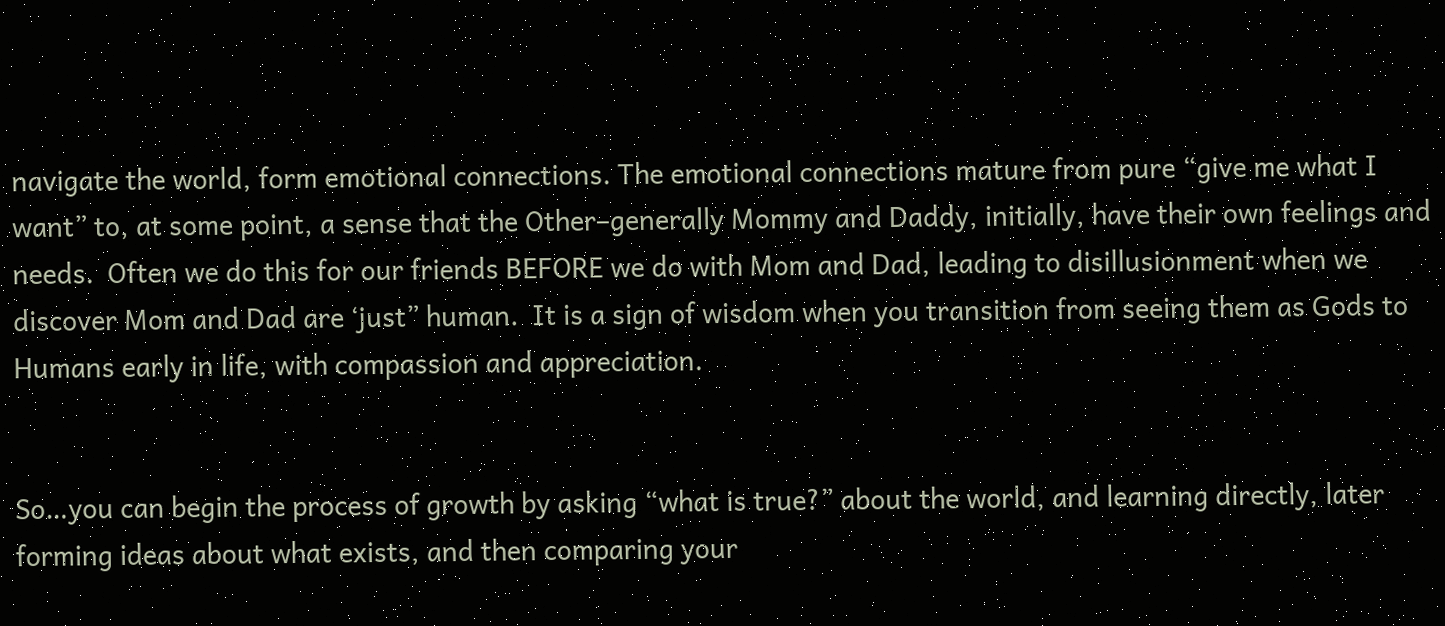navigate the world, form emotional connections. The emotional connections mature from pure “give me what I want” to, at some point, a sense that the Other–generally Mommy and Daddy, initially, have their own feelings and needs.  Often we do this for our friends BEFORE we do with Mom and Dad, leading to disillusionment when we discover Mom and Dad are ‘just” human.  It is a sign of wisdom when you transition from seeing them as Gods to Humans early in life, with compassion and appreciation.


So…you can begin the process of growth by asking “what is true?” about the world, and learning directly, later forming ideas about what exists, and then comparing your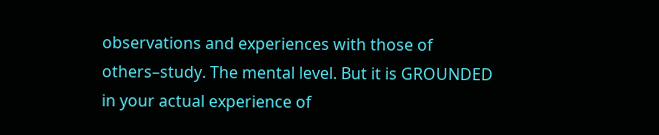observations and experiences with those of others–study. The mental level. But it is GROUNDED in your actual experience of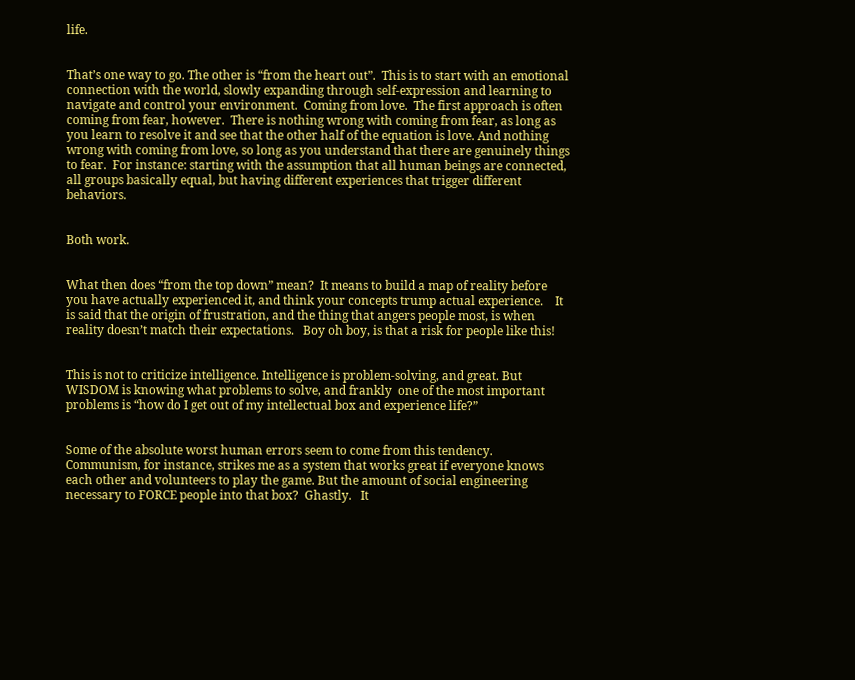life.


That’s one way to go. The other is “from the heart out”.  This is to start with an emotional connection with the world, slowly expanding through self-expression and learning to navigate and control your environment.  Coming from love.  The first approach is often coming from fear, however.  There is nothing wrong with coming from fear, as long as you learn to resolve it and see that the other half of the equation is love. And nothing wrong with coming from love, so long as you understand that there are genuinely things to fear.  For instance: starting with the assumption that all human beings are connected, all groups basically equal, but having different experiences that trigger different behaviors.


Both work.


What then does “from the top down” mean?  It means to build a map of reality before you have actually experienced it, and think your concepts trump actual experience.    It is said that the origin of frustration, and the thing that angers people most, is when reality doesn’t match their expectations.   Boy oh boy, is that a risk for people like this!


This is not to criticize intelligence. Intelligence is problem-solving, and great. But WISDOM is knowing what problems to solve, and frankly  one of the most important problems is “how do I get out of my intellectual box and experience life?”


Some of the absolute worst human errors seem to come from this tendency.  Communism, for instance, strikes me as a system that works great if everyone knows each other and volunteers to play the game. But the amount of social engineering necessary to FORCE people into that box?  Ghastly.   It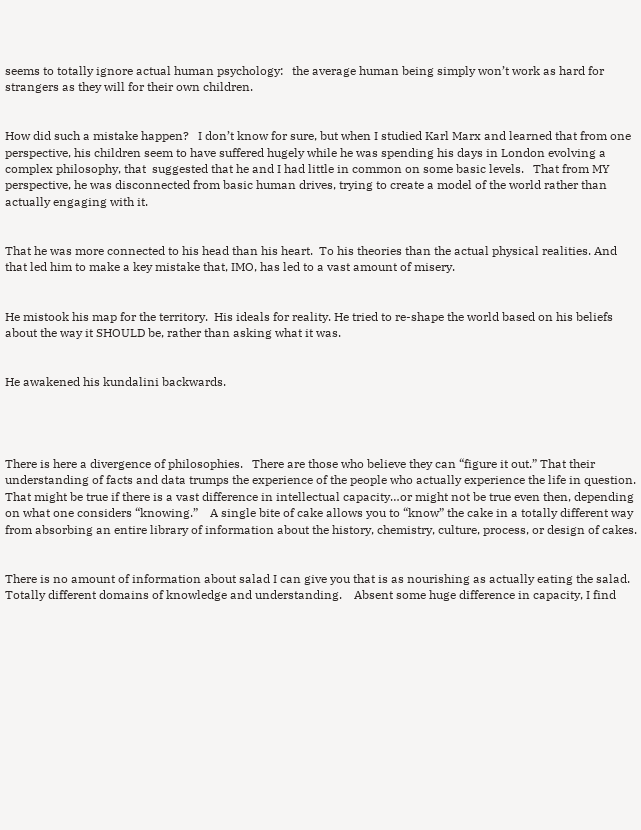seems to totally ignore actual human psychology:   the average human being simply won’t work as hard for strangers as they will for their own children.


How did such a mistake happen?   I don’t know for sure, but when I studied Karl Marx and learned that from one perspective, his children seem to have suffered hugely while he was spending his days in London evolving a complex philosophy, that  suggested that he and I had little in common on some basic levels.   That from MY perspective, he was disconnected from basic human drives, trying to create a model of the world rather than actually engaging with it.


That he was more connected to his head than his heart.  To his theories than the actual physical realities. And that led him to make a key mistake that, IMO, has led to a vast amount of misery.


He mistook his map for the territory.  His ideals for reality. He tried to re-shape the world based on his beliefs about the way it SHOULD be, rather than asking what it was.


He awakened his kundalini backwards.




There is here a divergence of philosophies.   There are those who believe they can “figure it out.” That their understanding of facts and data trumps the experience of the people who actually experience the life in question.  That might be true if there is a vast difference in intellectual capacity…or might not be true even then, depending on what one considers “knowing.”    A single bite of cake allows you to “know” the cake in a totally different way from absorbing an entire library of information about the history, chemistry, culture, process, or design of cakes.


There is no amount of information about salad I can give you that is as nourishing as actually eating the salad.    Totally different domains of knowledge and understanding.    Absent some huge difference in capacity, I find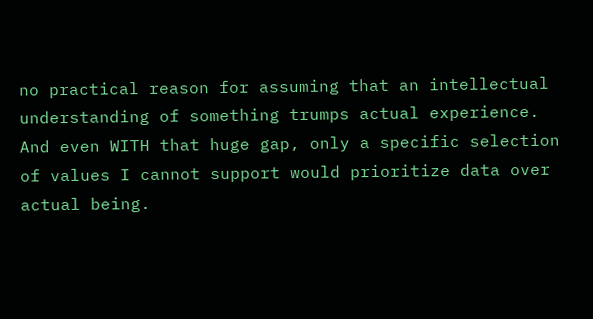no practical reason for assuming that an intellectual understanding of something trumps actual experience. And even WITH that huge gap, only a specific selection of values I cannot support would prioritize data over actual being.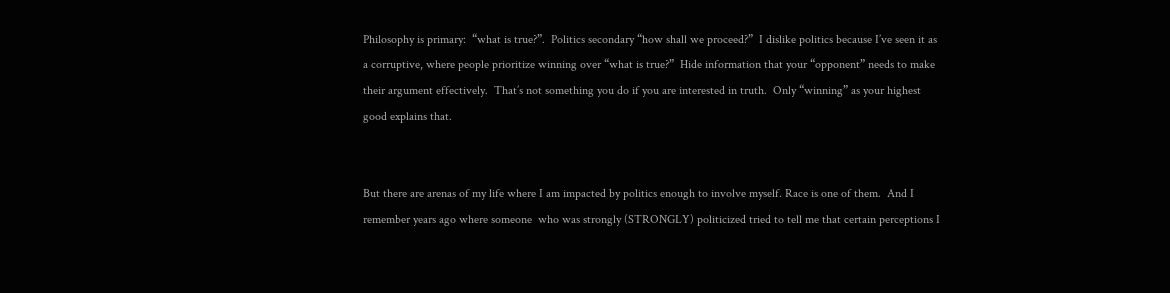Philosophy is primary:  “what is true?”.  Politics secondary “how shall we proceed?”  I dislike politics because I’ve seen it as a corruptive, where people prioritize winning over “what is true?”  Hide information that your “opponent” needs to make their argument effectively.  That’s not something you do if you are interested in truth.  Only “winning” as your highest good explains that.


But there are arenas of my life where I am impacted by politics enough to involve myself. Race is one of them.  And I remember years ago where someone  who was strongly (STRONGLY) politicized tried to tell me that certain perceptions I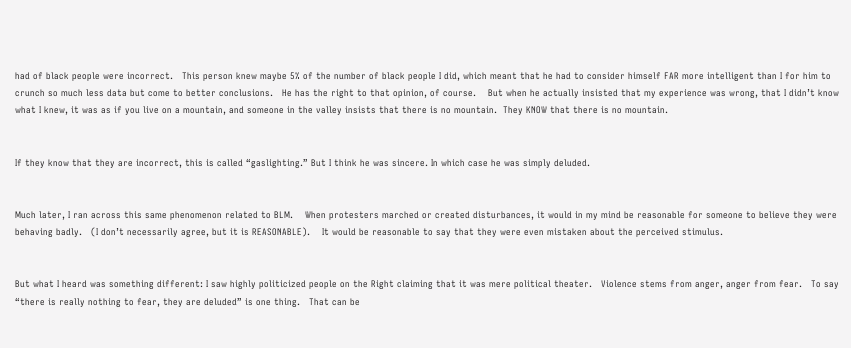had of black people were incorrect.   This person knew maybe 5% of the number of black people I did, which meant that he had to consider himself FAR more intelligent than I for him to crunch so much less data but come to better conclusions.   He has the right to that opinion, of course.    But when he actually insisted that my experience was wrong, that I didn’t know what I knew, it was as if you live on a mountain, and someone in the valley insists that there is no mountain.  They KNOW that there is no mountain.


If they know that they are incorrect, this is called “gaslighting.” But I think he was sincere. In which case he was simply deluded.


Much later, I ran across this same phenomenon related to BLM.    When protesters marched or created disturbances, it would in my mind be reasonable for someone to believe they were  behaving badly.   (I don’t necessarily agree, but it is REASONABLE).    It would be reasonable to say that they were even mistaken about the perceived stimulus.


But what I heard was something different: I saw highly politicized people on the Right claiming that it was mere political theater.   Violence stems from anger, anger from fear.   To say “there is really nothing to fear, they are deluded” is one thing.   That can be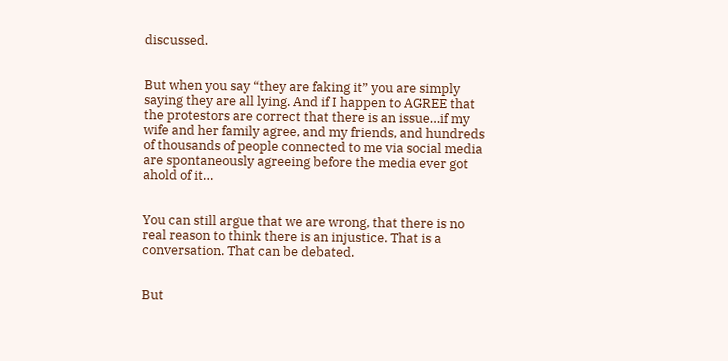discussed.


But when you say “they are faking it” you are simply saying they are all lying. And if I happen to AGREE that the protestors are correct that there is an issue…if my wife and her family agree, and my friends, and hundreds of thousands of people connected to me via social media are spontaneously agreeing before the media ever got ahold of it…


You can still argue that we are wrong, that there is no real reason to think there is an injustice. That is a conversation. That can be debated.


But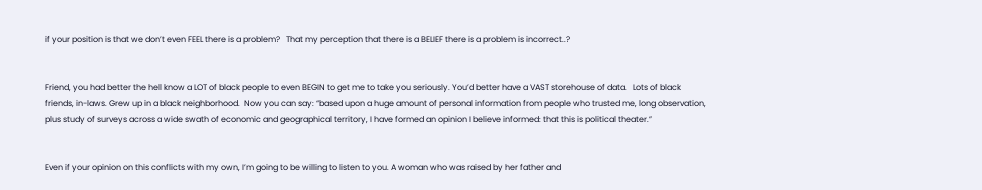if your position is that we don’t even FEEL there is a problem?   That my perception that there is a BELIEF there is a problem is incorrect..?


Friend, you had better the hell know a LOT of black people to even BEGIN to get me to take you seriously. You’d better have a VAST storehouse of data.   Lots of black friends, in-laws. Grew up in a black neighborhood.  Now you can say: “based upon a huge amount of personal information from people who trusted me, long observation, plus study of surveys across a wide swath of economic and geographical territory, I have formed an opinion I believe informed: that this is political theater.”


Even if your opinion on this conflicts with my own, I’m going to be willing to listen to you. A woman who was raised by her father and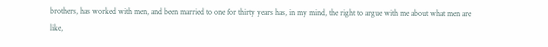brothers, has worked with men, and been married to one for thirty years has, in my mind, the right to argue with me about what men are like,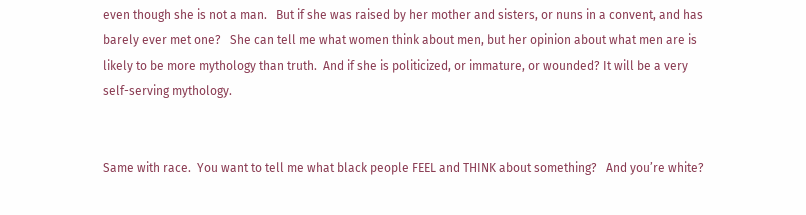even though she is not a man.   But if she was raised by her mother and sisters, or nuns in a convent, and has barely ever met one?   She can tell me what women think about men, but her opinion about what men are is likely to be more mythology than truth.  And if she is politicized, or immature, or wounded? It will be a very self-serving mythology.


Same with race.  You want to tell me what black people FEEL and THINK about something?   And you’re white?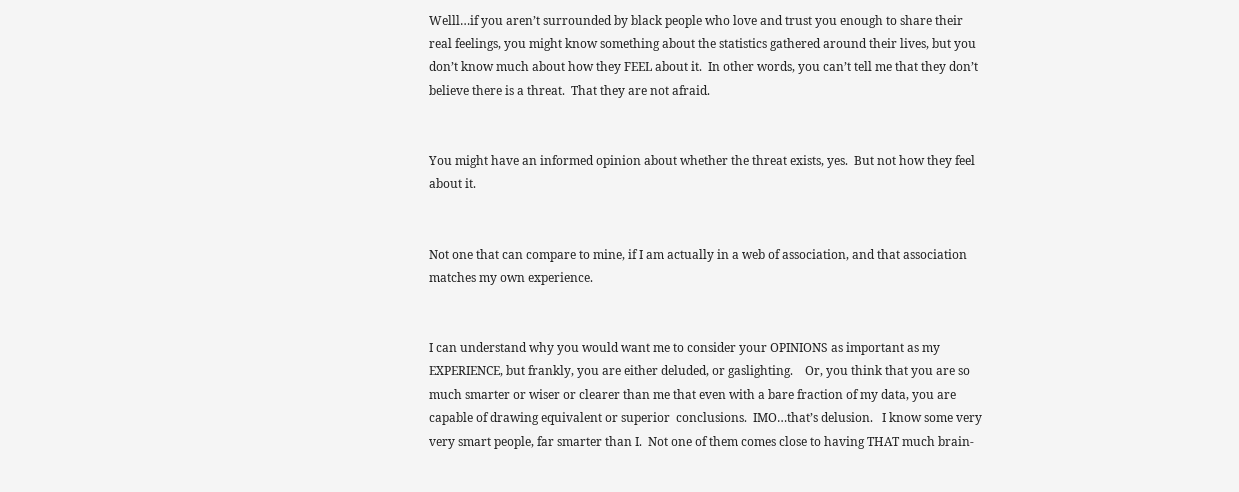Welll…if you aren’t surrounded by black people who love and trust you enough to share their real feelings, you might know something about the statistics gathered around their lives, but you don’t know much about how they FEEL about it.  In other words, you can’t tell me that they don’t believe there is a threat.  That they are not afraid.


You might have an informed opinion about whether the threat exists, yes.  But not how they feel about it.


Not one that can compare to mine, if I am actually in a web of association, and that association matches my own experience.


I can understand why you would want me to consider your OPINIONS as important as my EXPERIENCE, but frankly, you are either deluded, or gaslighting.    Or, you think that you are so much smarter or wiser or clearer than me that even with a bare fraction of my data, you are capable of drawing equivalent or superior  conclusions.  IMO…that’s delusion.   I know some very very smart people, far smarter than I.  Not one of them comes close to having THAT much brain-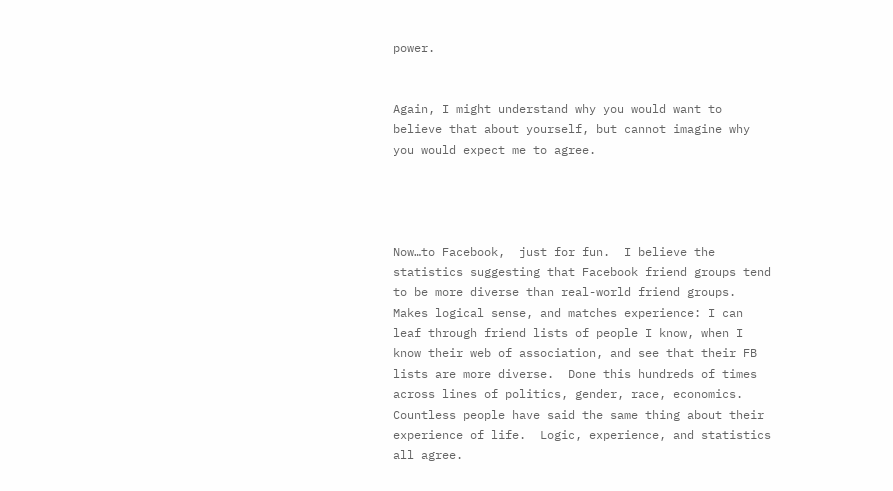power.


Again, I might understand why you would want to believe that about yourself, but cannot imagine why you would expect me to agree.




Now…to Facebook,  just for fun.  I believe the statistics suggesting that Facebook friend groups tend to be more diverse than real-world friend groups.   Makes logical sense, and matches experience: I can leaf through friend lists of people I know, when I know their web of association, and see that their FB lists are more diverse.  Done this hundreds of times across lines of politics, gender, race, economics.    Countless people have said the same thing about their experience of life.  Logic, experience, and statistics all agree.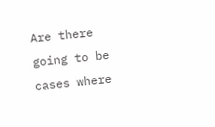Are there going to be cases where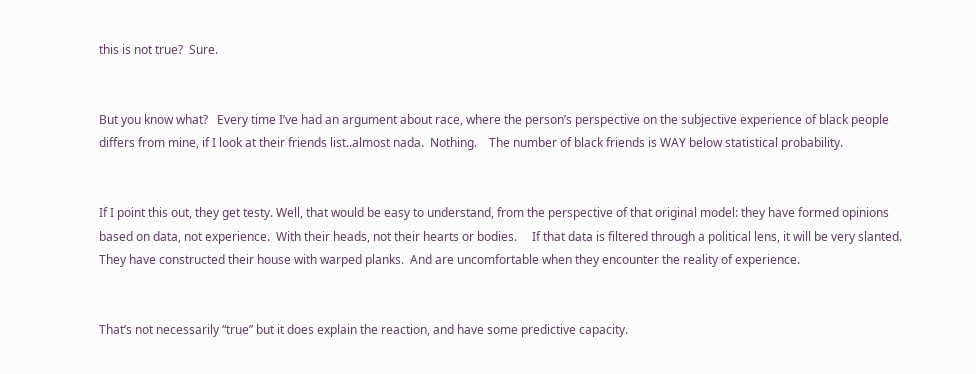this is not true?  Sure.


But you know what?   Every time I’ve had an argument about race, where the person’s perspective on the subjective experience of black people differs from mine, if I look at their friends list..almost nada.  Nothing.    The number of black friends is WAY below statistical probability.


If I point this out, they get testy. Well, that would be easy to understand, from the perspective of that original model: they have formed opinions based on data, not experience.  With their heads, not their hearts or bodies.     If that data is filtered through a political lens, it will be very slanted.  They have constructed their house with warped planks.  And are uncomfortable when they encounter the reality of experience.


That’s not necessarily “true” but it does explain the reaction, and have some predictive capacity.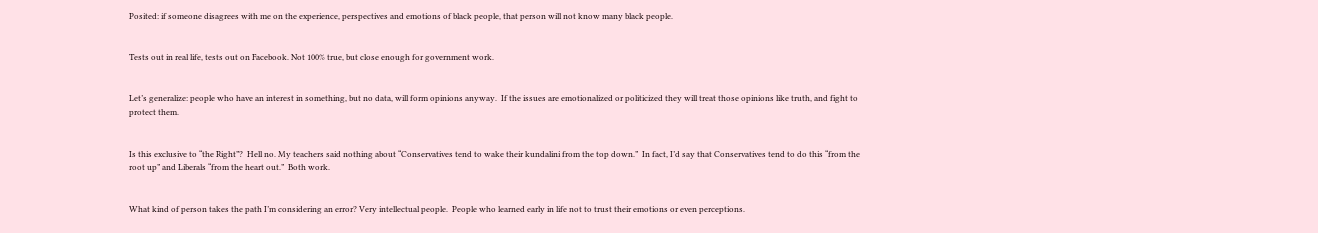Posited: if someone disagrees with me on the experience, perspectives and emotions of black people, that person will not know many black people.


Tests out in real life, tests out on Facebook. Not 100% true, but close enough for government work.


Let’s generalize: people who have an interest in something, but no data, will form opinions anyway.  If the issues are emotionalized or politicized they will treat those opinions like truth, and fight to protect them.


Is this exclusive to “the Right”?  Hell no. My teachers said nothing about “Conservatives tend to wake their kundalini from the top down.”  In fact, I’d say that Conservatives tend to do this “from the root up” and Liberals “from the heart out.”  Both work.


What kind of person takes the path I’m considering an error? Very intellectual people.  People who learned early in life not to trust their emotions or even perceptions.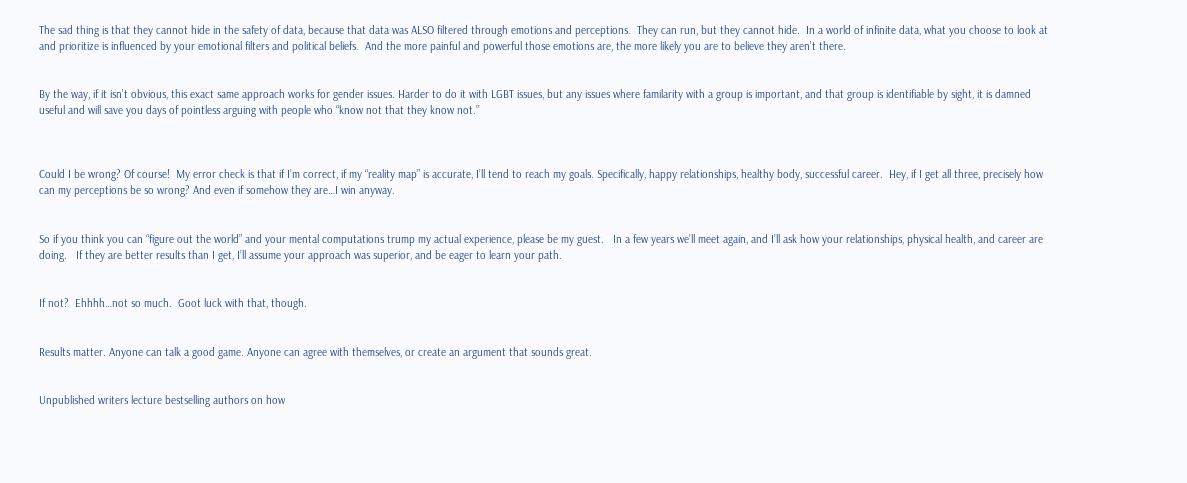The sad thing is that they cannot hide in the safety of data, because that data was ALSO filtered through emotions and perceptions.  They can run, but they cannot hide.  In a world of infinite data, what you choose to look at and prioritize is influenced by your emotional filters and political beliefs.  And the more painful and powerful those emotions are, the more likely you are to believe they aren’t there.


By the way, if it isn’t obvious, this exact same approach works for gender issues. Harder to do it with LGBT issues, but any issues where familarity with a group is important, and that group is identifiable by sight, it is damned useful and will save you days of pointless arguing with people who “know not that they know not.”



Could I be wrong? Of course!  My error check is that if I’m correct, if my “reality map” is accurate, I’ll tend to reach my goals. Specifically, happy relationships, healthy body, successful career.  Hey, if I get all three, precisely how can my perceptions be so wrong? And even if somehow they are…I win anyway.


So if you think you can “figure out the world” and your mental computations trump my actual experience, please be my guest.   In a few years we’ll meet again, and I’ll ask how your relationships, physical health, and career are doing.   If they are better results than I get, I’ll assume your approach was superior, and be eager to learn your path.


If not?  Ehhhh…not so much.  Goot luck with that, though.


Results matter. Anyone can talk a good game. Anyone can agree with themselves, or create an argument that sounds great.


Unpublished writers lecture bestselling authors on how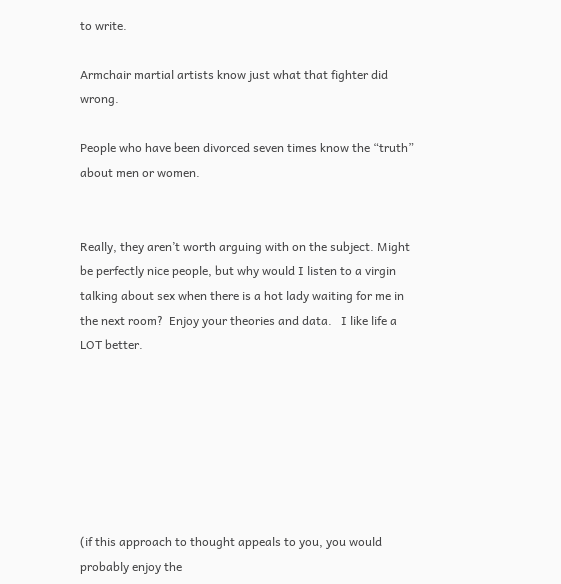to write.

Armchair martial artists know just what that fighter did wrong.

People who have been divorced seven times know the “truth” about men or women.


Really, they aren’t worth arguing with on the subject. Might be perfectly nice people, but why would I listen to a virgin talking about sex when there is a hot lady waiting for me in the next room?  Enjoy your theories and data.   I like life a LOT better.







(if this approach to thought appeals to you, you would probably enjoy the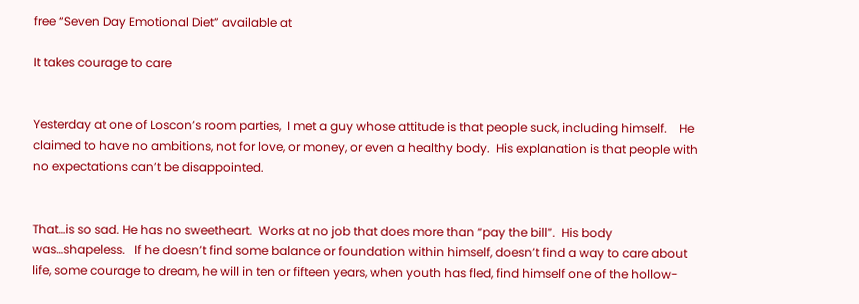free “Seven Day Emotional Diet” available at

It takes courage to care


Yesterday at one of Loscon’s room parties,  I met a guy whose attitude is that people suck, including himself.    He claimed to have no ambitions, not for love, or money, or even a healthy body.  His explanation is that people with no expectations can’t be disappointed.


That…is so sad. He has no sweetheart.  Works at no job that does more than “pay the bill”.  His body was…shapeless.   If he doesn’t find some balance or foundation within himself, doesn’t find a way to care about life, some courage to dream, he will in ten or fifteen years, when youth has fled, find himself one of the hollow-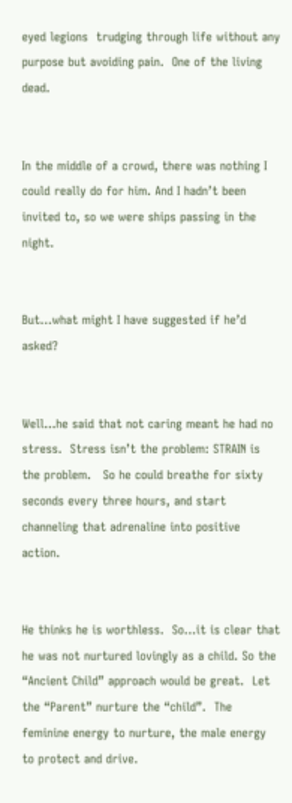eyed legions  trudging through life without any purpose but avoiding pain.  One of the living dead.


In the middle of a crowd, there was nothing I could really do for him. And I hadn’t been invited to, so we were ships passing in the night.


But…what might I have suggested if he’d asked?


Well…he said that not caring meant he had no stress.  Stress isn’t the problem: STRAIN is the problem.   So he could breathe for sixty seconds every three hours, and start channeling that adrenaline into positive action.


He thinks he is worthless.  So…it is clear that he was not nurtured lovingly as a child. So the “Ancient Child” approach would be great.  Let the “Parent” nurture the “child”.  The feminine energy to nurture, the male energy to protect and drive.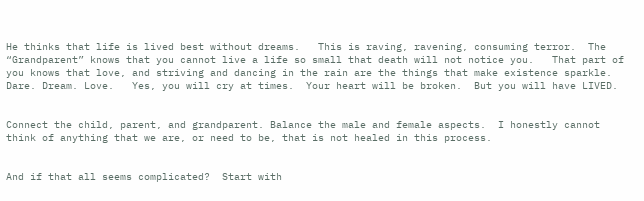He thinks that life is lived best without dreams.   This is raving, ravening, consuming terror.  The “Grandparent” knows that you cannot live a life so small that death will not notice you.   That part of you knows that love, and striving and dancing in the rain are the things that make existence sparkle.  Dare. Dream. Love.   Yes, you will cry at times.  Your heart will be broken.  But you will have LIVED.


Connect the child, parent, and grandparent. Balance the male and female aspects.  I honestly cannot think of anything that we are, or need to be, that is not healed in this process.


And if that all seems complicated?  Start with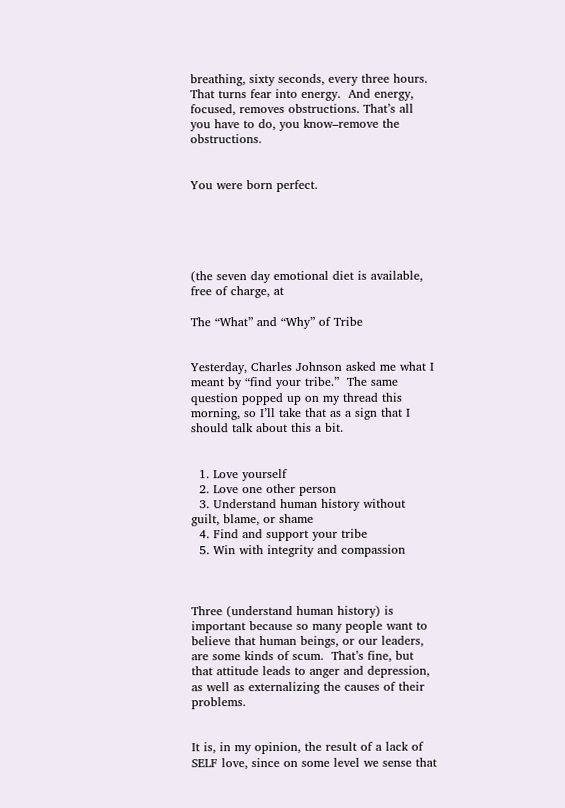breathing, sixty seconds, every three hours.    That turns fear into energy.  And energy, focused, removes obstructions. That’s all you have to do, you know–remove the obstructions.


You were born perfect.





(the seven day emotional diet is available, free of charge, at

The “What” and “Why” of Tribe


Yesterday, Charles Johnson asked me what I meant by “find your tribe.”  The same question popped up on my thread this morning, so I’ll take that as a sign that I should talk about this a bit.


  1. Love yourself
  2. Love one other person
  3. Understand human history without guilt, blame, or shame
  4. Find and support your tribe
  5. Win with integrity and compassion



Three (understand human history) is important because so many people want to believe that human beings, or our leaders, are some kinds of scum.  That’s fine, but that attitude leads to anger and depression, as well as externalizing the causes of their problems.


It is, in my opinion, the result of a lack of SELF love, since on some level we sense that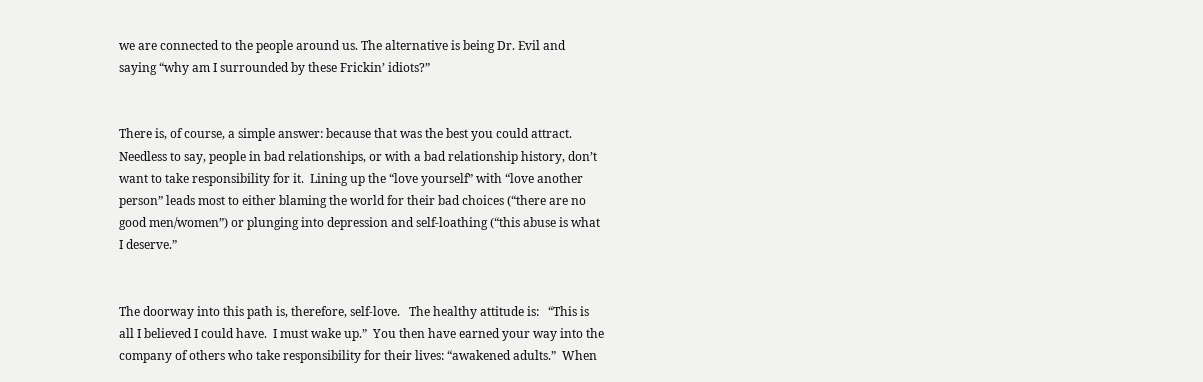we are connected to the people around us. The alternative is being Dr. Evil and saying “why am I surrounded by these Frickin’ idiots?”


There is, of course, a simple answer: because that was the best you could attract.   Needless to say, people in bad relationships, or with a bad relationship history, don’t want to take responsibility for it.  Lining up the “love yourself” with “love another person” leads most to either blaming the world for their bad choices (“there are no good men/women”) or plunging into depression and self-loathing (“this abuse is what I deserve.”


The doorway into this path is, therefore, self-love.   The healthy attitude is:   “This is all I believed I could have.  I must wake up.”  You then have earned your way into the company of others who take responsibility for their lives: “awakened adults.”  When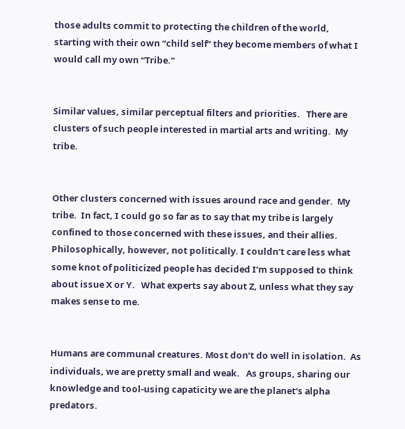those adults commit to protecting the children of the world, starting with their own “child self” they become members of what I would call my own “Tribe.”


Similar values, similar perceptual filters and priorities.   There are clusters of such people interested in martial arts and writing.  My tribe.


Other clusters concerned with issues around race and gender.  My tribe.  In fact, I could go so far as to say that my tribe is largely confined to those concerned with these issues, and their allies.  Philosophically, however, not politically. I couldn’t care less what some knot of politicized people has decided I’m supposed to think about issue X or Y.   What experts say about Z, unless what they say makes sense to me.


Humans are communal creatures. Most don’t do well in isolation.  As individuals, we are pretty small and weak.   As groups, sharing our knowledge and tool-using capaticity we are the planet’s alpha predators.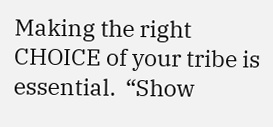Making the right CHOICE of your tribe is essential.  “Show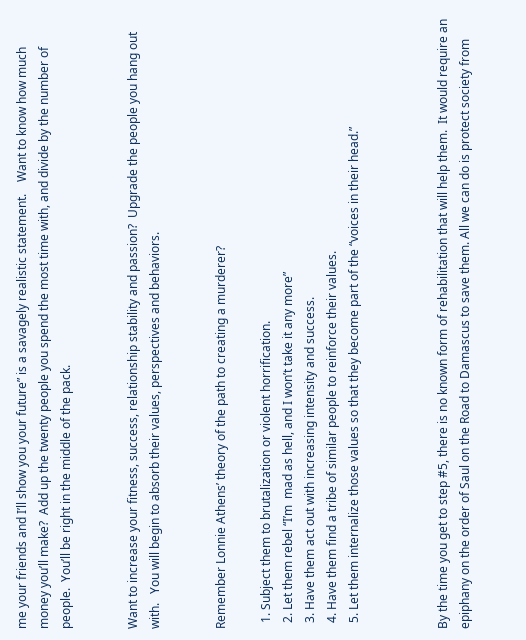me your friends and I’ll show you your future” is a savagely realistic statement.    Want to know how much money you’ll make?  Add up the twenty people you spend the most time with, and divide by the number of people.  You’ll be right in the middle of the pack.


Want to increase your fitness, success, relationship stability and passion?  Upgrade the people you hang out with.   You will begin to absorb their values, perspectives and behaviors.


Remember Lonnie Athens’ theory of the path to creating a murderer?

  1. Subject them to brutalization or violent horrification.
  2. Let them rebel “I’m  mad as hell, and I won’t take it any more”
  3. Have them act out with increasing intensity and success.
  4. Have them find a tribe of similar people to reinforce their values.
  5. Let them internalize those values so that they become part of the “voices in their head.”



By the time you get to step #5, there is no known form of rehabilitation that will help them.  It would require an epiphany on the order of Saul on the Road to Damascus to save them. All we can do is protect society from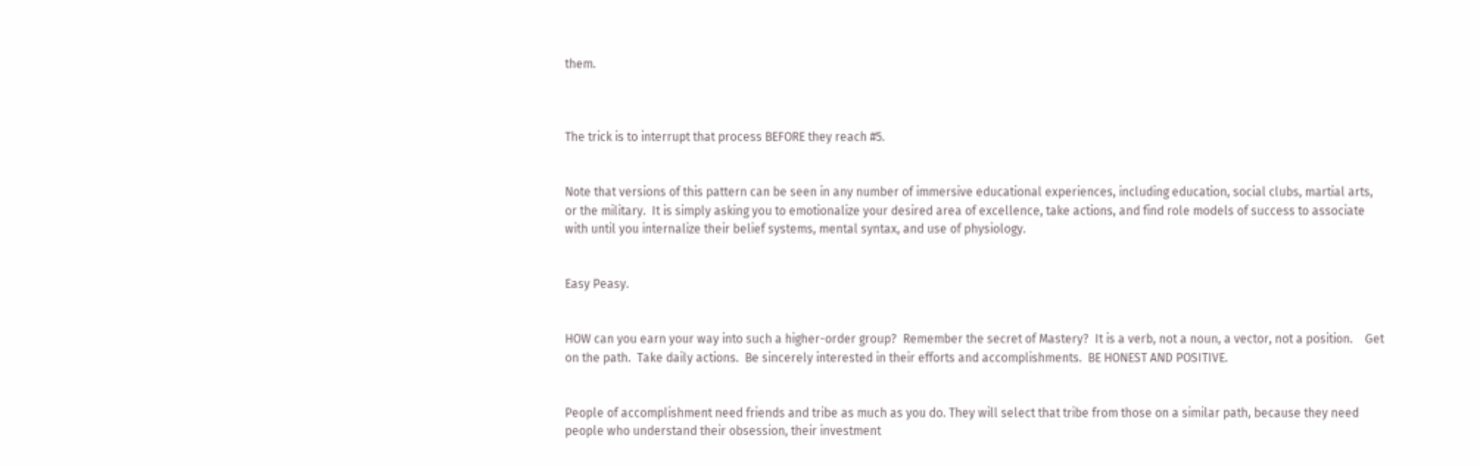them.



The trick is to interrupt that process BEFORE they reach #5.


Note that versions of this pattern can be seen in any number of immersive educational experiences, including education, social clubs, martial arts, or the military.  It is simply asking you to emotionalize your desired area of excellence, take actions, and find role models of success to associate with until you internalize their belief systems, mental syntax, and use of physiology.


Easy Peasy.


HOW can you earn your way into such a higher-order group?  Remember the secret of Mastery?  It is a verb, not a noun, a vector, not a position.    Get on the path.  Take daily actions.  Be sincerely interested in their efforts and accomplishments.  BE HONEST AND POSITIVE.


People of accomplishment need friends and tribe as much as you do. They will select that tribe from those on a similar path, because they need people who understand their obsession, their investment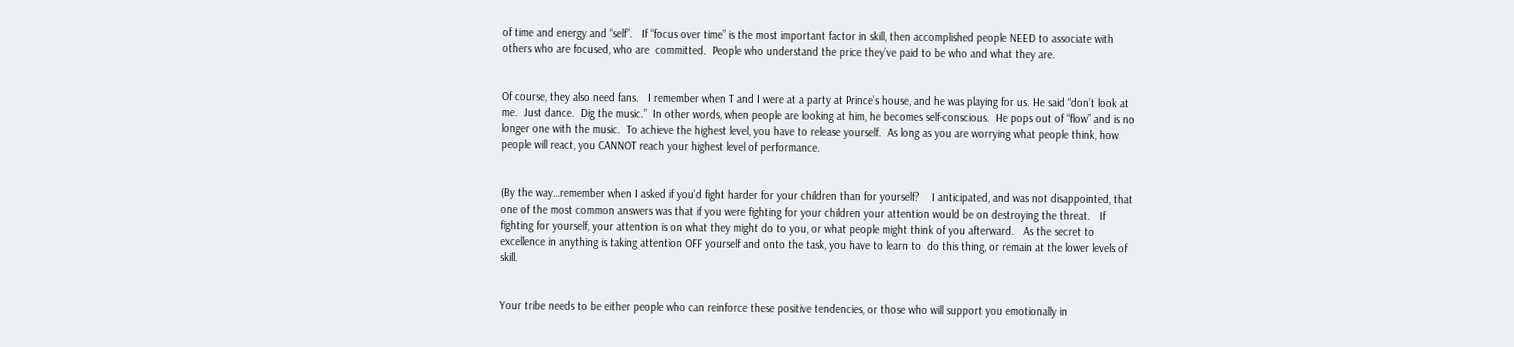of time and energy and “self”.   If “focus over time” is the most important factor in skill, then accomplished people NEED to associate with others who are focused, who are  committed.  People who understand the price they’ve paid to be who and what they are.


Of course, they also need fans.   I remember when T and I were at a party at Prince’s house, and he was playing for us. He said “don’t look at me.  Just dance.  Dig the music.”  In other words, when people are looking at him, he becomes self-conscious.  He pops out of “flow” and is no longer one with the music.  To achieve the highest level, you have to release yourself.  As long as you are worrying what people think, how people will react, you CANNOT reach your highest level of performance.


(By the way…remember when I asked if you’d fight harder for your children than for yourself?    I anticipated, and was not disappointed, that one of the most common answers was that if you were fighting for your children your attention would be on destroying the threat.   If fighting for yourself, your attention is on what they might do to you, or what people might think of you afterward.   As the secret to excellence in anything is taking attention OFF yourself and onto the task, you have to learn to  do this thing, or remain at the lower levels of skill.


Your tribe needs to be either people who can reinforce these positive tendencies, or those who will support you emotionally in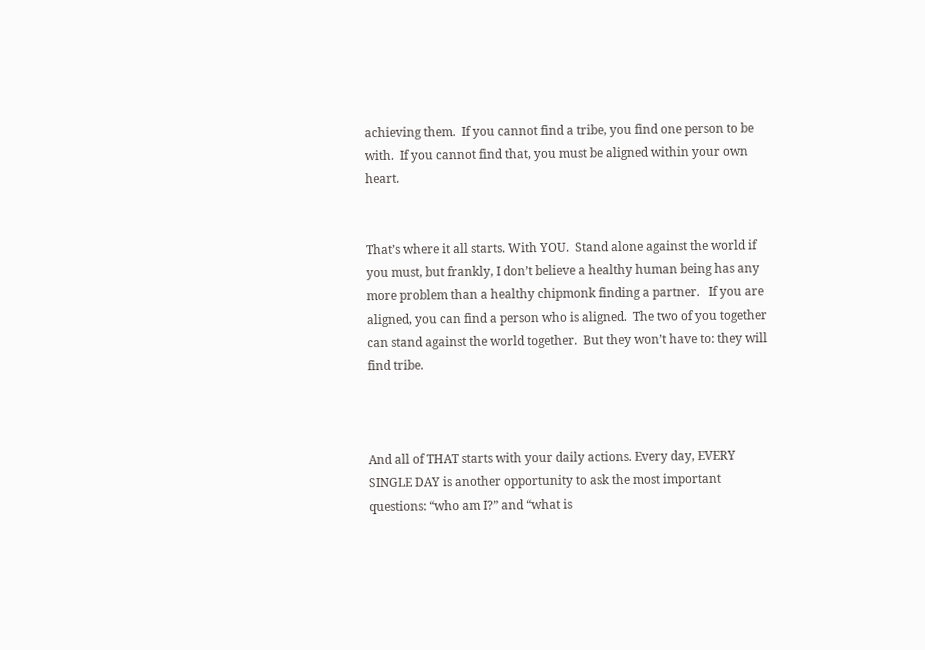achieving them.  If you cannot find a tribe, you find one person to be with.  If you cannot find that, you must be aligned within your own heart.


That’s where it all starts. With YOU.  Stand alone against the world if you must, but frankly, I don’t believe a healthy human being has any more problem than a healthy chipmonk finding a partner.   If you are aligned, you can find a person who is aligned.  The two of you together can stand against the world together.  But they won’t have to: they will find tribe.



And all of THAT starts with your daily actions. Every day, EVERY SINGLE DAY is another opportunity to ask the most important questions: “who am I?” and “what is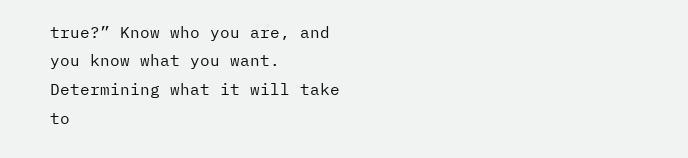true?” Know who you are, and you know what you want.  Determining what it will take to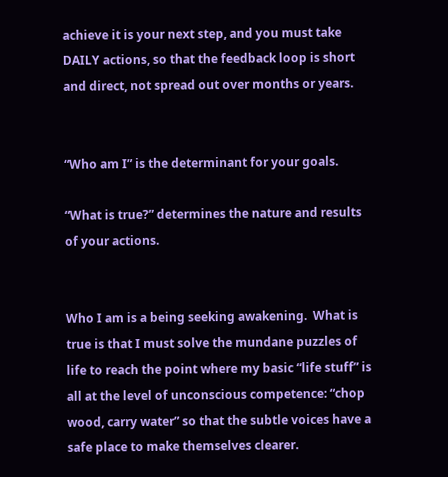achieve it is your next step, and you must take DAILY actions, so that the feedback loop is short and direct, not spread out over months or years.


“Who am I” is the determinant for your goals.

“What is true?” determines the nature and results of your actions.


Who I am is a being seeking awakening.  What is true is that I must solve the mundane puzzles of life to reach the point where my basic “life stuff” is all at the level of unconscious competence: “chop wood, carry water” so that the subtle voices have a safe place to make themselves clearer.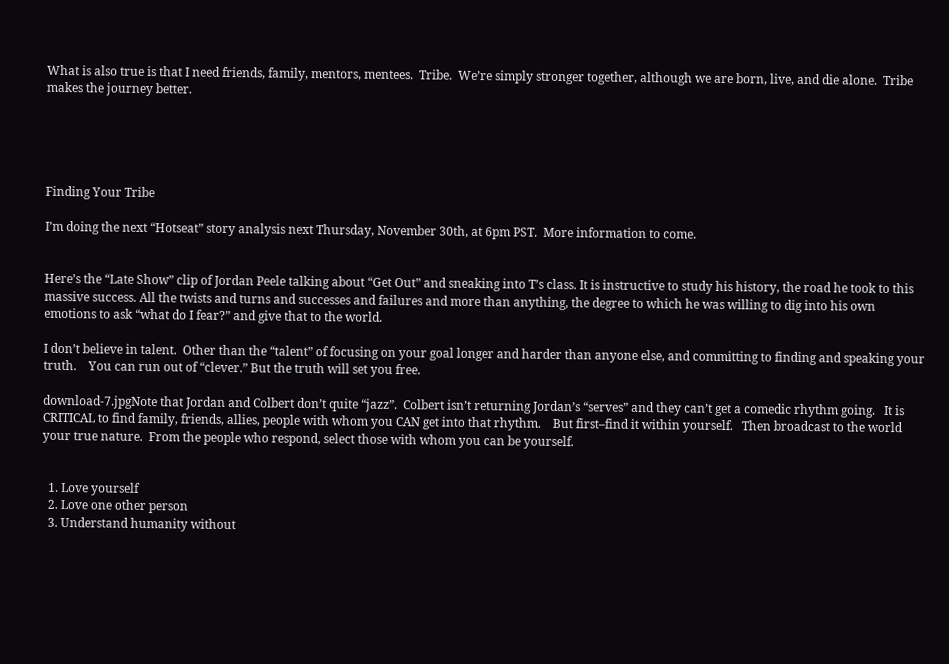What is also true is that I need friends, family, mentors, mentees.  Tribe.  We’re simply stronger together, although we are born, live, and die alone.  Tribe makes the journey better.





Finding Your Tribe

I’m doing the next “Hotseat” story analysis next Thursday, November 30th, at 6pm PST.  More information to come.


Here’s the “Late Show” clip of Jordan Peele talking about “Get Out” and sneaking into T’s class. It is instructive to study his history, the road he took to this massive success. All the twists and turns and successes and failures and more than anything, the degree to which he was willing to dig into his own emotions to ask “what do I fear?” and give that to the world.

I don’t believe in talent.  Other than the “talent” of focusing on your goal longer and harder than anyone else, and committing to finding and speaking your truth.    You can run out of “clever.” But the truth will set you free.

download-7.jpgNote that Jordan and Colbert don’t quite “jazz”.  Colbert isn’t returning Jordan’s “serves” and they can’t get a comedic rhythm going.   It is CRITICAL to find family, friends, allies, people with whom you CAN get into that rhythm.    But first–find it within yourself.   Then broadcast to the world your true nature.  From the people who respond, select those with whom you can be yourself.


  1. Love yourself
  2. Love one other person
  3. Understand humanity without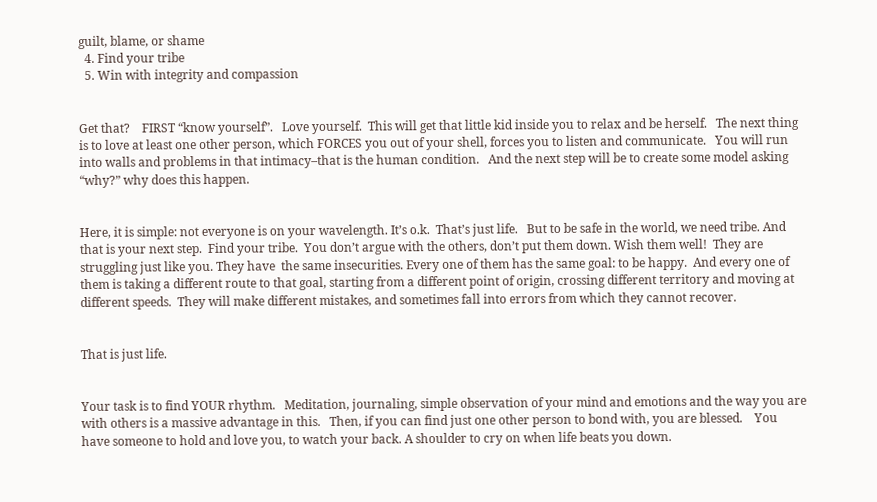guilt, blame, or shame
  4. Find your tribe
  5. Win with integrity and compassion


Get that?    FIRST “know yourself”.   Love yourself.  This will get that little kid inside you to relax and be herself.   The next thing is to love at least one other person, which FORCES you out of your shell, forces you to listen and communicate.   You will run into walls and problems in that intimacy–that is the human condition.   And the next step will be to create some model asking “why?” why does this happen.


Here, it is simple: not everyone is on your wavelength. It’s o.k.  That’s just life.   But to be safe in the world, we need tribe. And that is your next step.  Find your tribe.  You don’t argue with the others, don’t put them down. Wish them well!  They are struggling just like you. They have  the same insecurities. Every one of them has the same goal: to be happy.  And every one of them is taking a different route to that goal, starting from a different point of origin, crossing different territory and moving at different speeds.  They will make different mistakes, and sometimes fall into errors from which they cannot recover.


That is just life.


Your task is to find YOUR rhythm.   Meditation, journaling, simple observation of your mind and emotions and the way you are with others is a massive advantage in this.   Then, if you can find just one other person to bond with, you are blessed.    You have someone to hold and love you, to watch your back. A shoulder to cry on when life beats you down.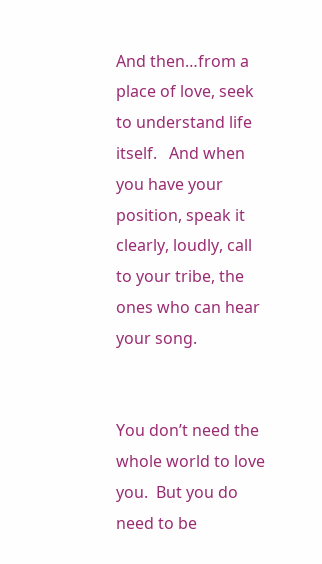And then…from a place of love, seek to understand life itself.   And when you have your position, speak it clearly, loudly, call to your tribe, the ones who can hear your song.


You don’t need the whole world to love you.  But you do need to be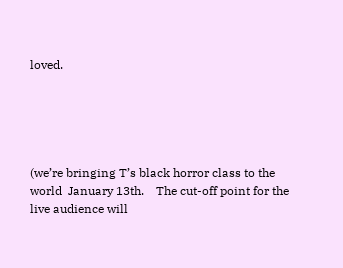loved.





(we’re bringing T’s black horror class to the world  January 13th.    The cut-off point for the live audience will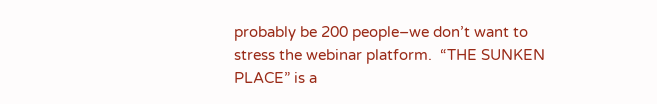probably be 200 people–we don’t want to stress the webinar platform.  “THE SUNKEN PLACE” is a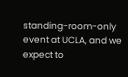standing-room-only event at UCLA, and we expect to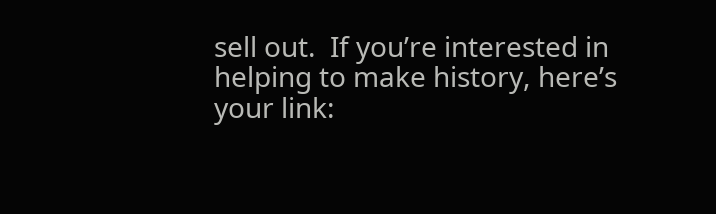sell out.  If you’re interested in helping to make history, here’s your link: